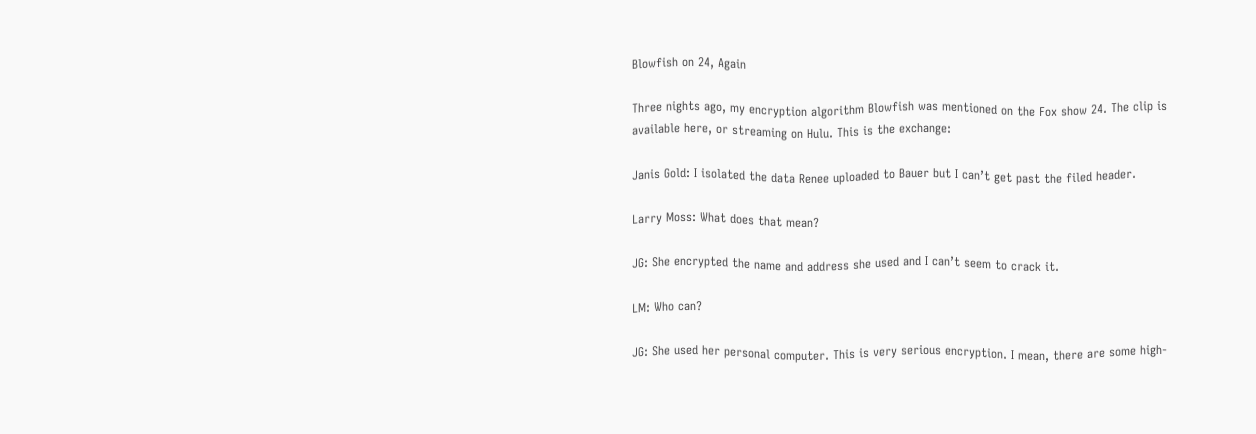Blowfish on 24, Again

Three nights ago, my encryption algorithm Blowfish was mentioned on the Fox show 24. The clip is available here, or streaming on Hulu. This is the exchange:

Janis Gold: I isolated the data Renee uploaded to Bauer but I can’t get past the filed header.

Larry Moss: What does that mean?

JG: She encrypted the name and address she used and I can’t seem to crack it.

LM: Who can?

JG: She used her personal computer. This is very serious encryption. I mean, there are some high-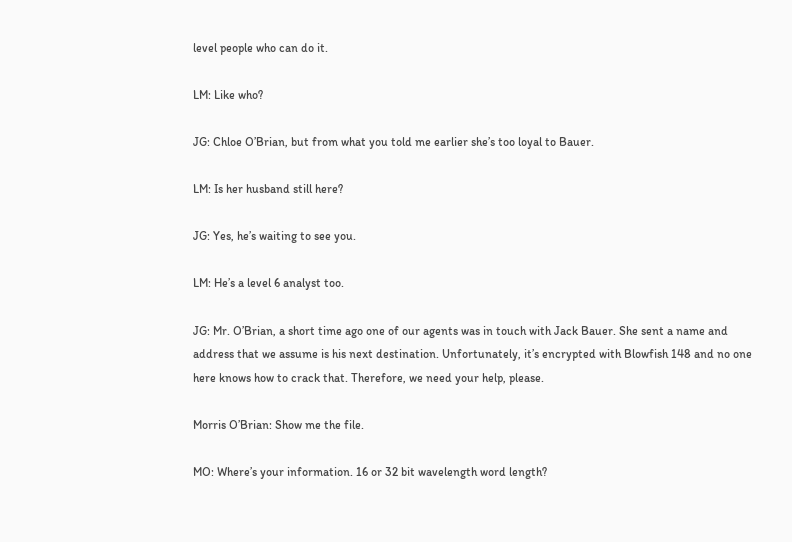level people who can do it.

LM: Like who?

JG: Chloe O’Brian, but from what you told me earlier she’s too loyal to Bauer.

LM: Is her husband still here?

JG: Yes, he’s waiting to see you.

LM: He’s a level 6 analyst too.

JG: Mr. O’Brian, a short time ago one of our agents was in touch with Jack Bauer. She sent a name and address that we assume is his next destination. Unfortunately, it’s encrypted with Blowfish 148 and no one here knows how to crack that. Therefore, we need your help, please.

Morris O’Brian: Show me the file.

MO: Where’s your information. 16 or 32 bit wavelength word length?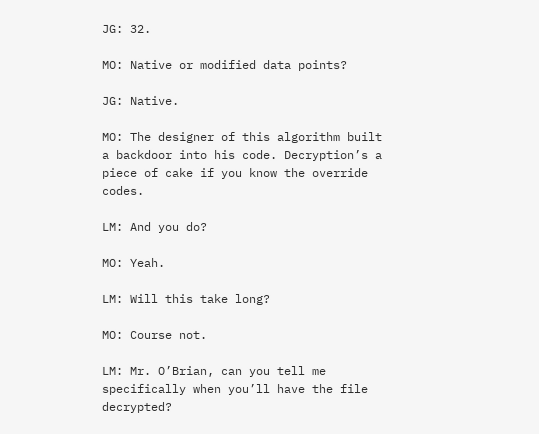JG: 32.

MO: Native or modified data points?

JG: Native.

MO: The designer of this algorithm built a backdoor into his code. Decryption’s a piece of cake if you know the override codes.

LM: And you do?

MO: Yeah.

LM: Will this take long?

MO: Course not.

LM: Mr. O’Brian, can you tell me specifically when you’ll have the file decrypted?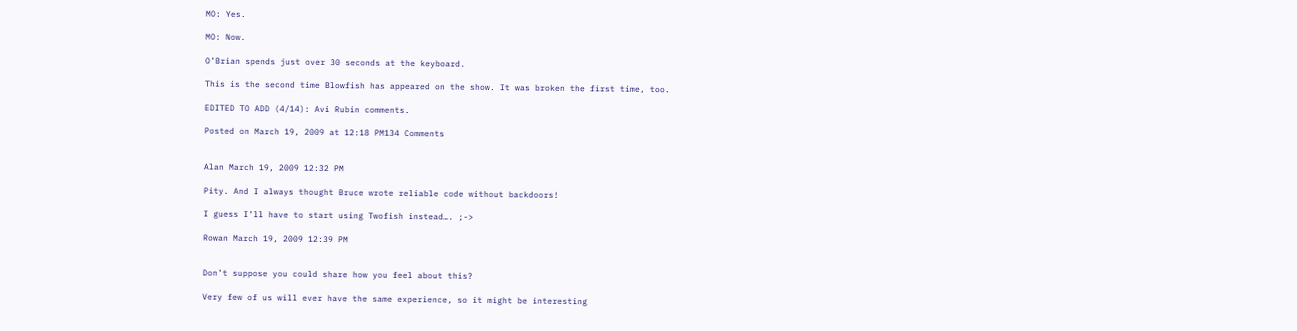MO: Yes.

MO: Now.

O’Brian spends just over 30 seconds at the keyboard.

This is the second time Blowfish has appeared on the show. It was broken the first time, too.

EDITED TO ADD (4/14): Avi Rubin comments.

Posted on March 19, 2009 at 12:18 PM134 Comments


Alan March 19, 2009 12:32 PM

Pity. And I always thought Bruce wrote reliable code without backdoors!

I guess I’ll have to start using Twofish instead…. ;->

Rowan March 19, 2009 12:39 PM


Don’t suppose you could share how you feel about this?

Very few of us will ever have the same experience, so it might be interesting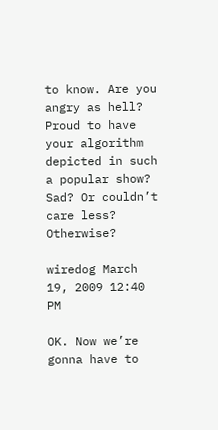to know. Are you angry as hell? Proud to have your algorithm depicted in such a popular show? Sad? Or couldn’t care less? Otherwise?

wiredog March 19, 2009 12:40 PM

OK. Now we’re gonna have to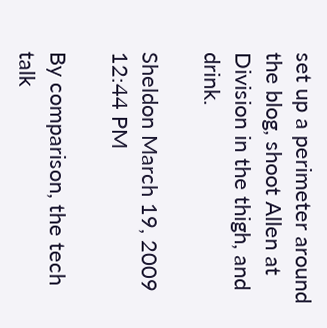set up a perimeter around the blog, shoot Allen at Division in the thigh, and drink.

Sheldon March 19, 2009 12:44 PM

By comparison, the tech talk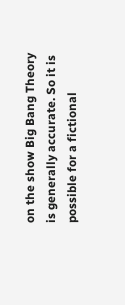on the show Big Bang Theory is generally accurate. So it is possible for a fictional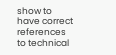show to have correct references to technical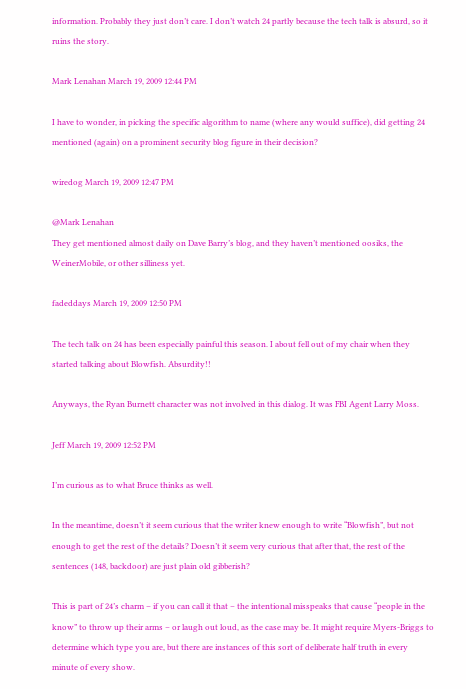information. Probably they just don’t care. I don’t watch 24 partly because the tech talk is absurd, so it ruins the story.

Mark Lenahan March 19, 2009 12:44 PM

I have to wonder, in picking the specific algorithm to name (where any would suffice), did getting 24 mentioned (again) on a prominent security blog figure in their decision?

wiredog March 19, 2009 12:47 PM

@Mark Lenahan
They get mentioned almost daily on Dave Barry’s blog, and they haven’t mentioned oosiks, the WeinerMobile, or other silliness yet.

fadeddays March 19, 2009 12:50 PM

The tech talk on 24 has been especially painful this season. I about fell out of my chair when they started talking about Blowfish. Absurdity!!

Anyways, the Ryan Burnett character was not involved in this dialog. It was FBI Agent Larry Moss.

Jeff March 19, 2009 12:52 PM

I’m curious as to what Bruce thinks as well.

In the meantime, doesn’t it seem curious that the writer knew enough to write “Blowfish”, but not enough to get the rest of the details? Doesn’t it seem very curious that after that, the rest of the sentences (148, backdoor) are just plain old gibberish?

This is part of 24’s charm – if you can call it that – the intentional misspeaks that cause “people in the know” to throw up their arms – or laugh out loud, as the case may be. It might require Myers-Briggs to determine which type you are, but there are instances of this sort of deliberate half truth in every minute of every show.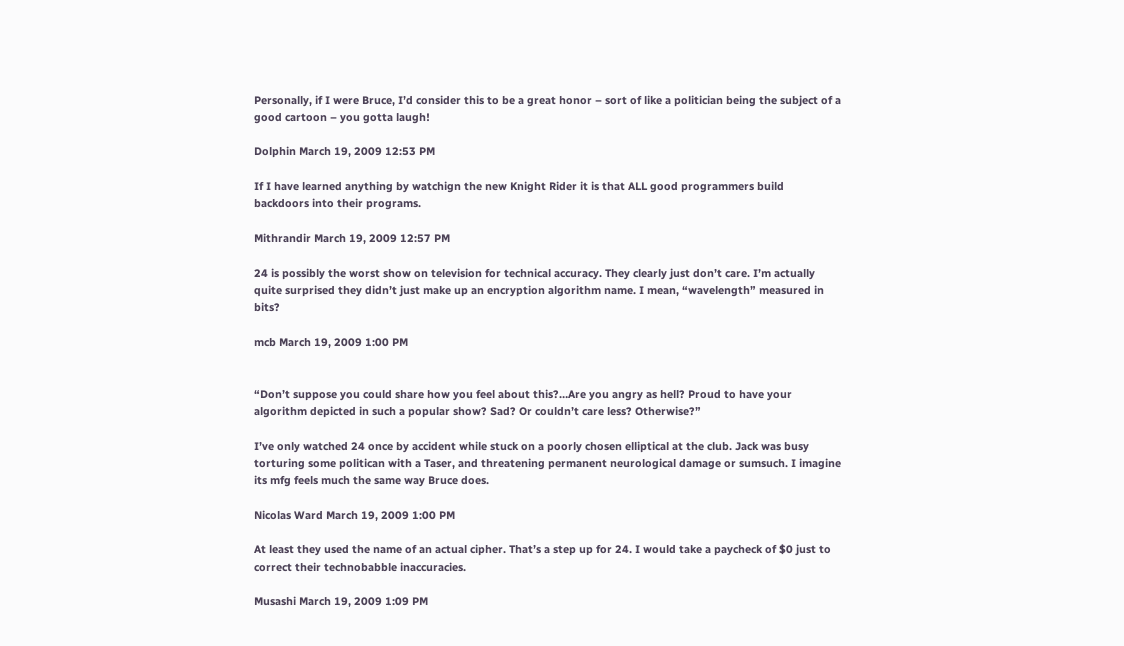Personally, if I were Bruce, I’d consider this to be a great honor – sort of like a politician being the subject of a good cartoon – you gotta laugh!

Dolphin March 19, 2009 12:53 PM

If I have learned anything by watchign the new Knight Rider it is that ALL good programmers build backdoors into their programs.

Mithrandir March 19, 2009 12:57 PM

24 is possibly the worst show on television for technical accuracy. They clearly just don’t care. I’m actually quite surprised they didn’t just make up an encryption algorithm name. I mean, “wavelength” measured in bits?

mcb March 19, 2009 1:00 PM


“Don’t suppose you could share how you feel about this?…Are you angry as hell? Proud to have your algorithm depicted in such a popular show? Sad? Or couldn’t care less? Otherwise?”

I’ve only watched 24 once by accident while stuck on a poorly chosen elliptical at the club. Jack was busy torturing some politican with a Taser, and threatening permanent neurological damage or sumsuch. I imagine its mfg feels much the same way Bruce does.

Nicolas Ward March 19, 2009 1:00 PM

At least they used the name of an actual cipher. That’s a step up for 24. I would take a paycheck of $0 just to correct their technobabble inaccuracies.

Musashi March 19, 2009 1:09 PM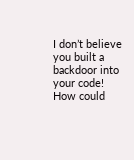I don’t believe you built a backdoor into your code!
How could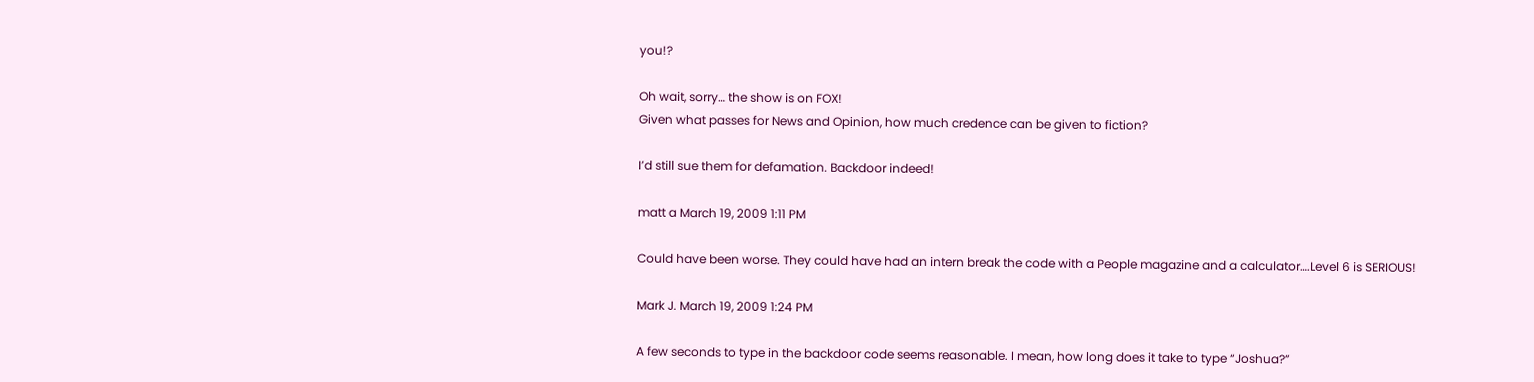you!?

Oh wait, sorry… the show is on FOX!
Given what passes for News and Opinion, how much credence can be given to fiction?

I’d still sue them for defamation. Backdoor indeed!

matt a March 19, 2009 1:11 PM

Could have been worse. They could have had an intern break the code with a People magazine and a calculator….Level 6 is SERIOUS!

Mark J. March 19, 2009 1:24 PM

A few seconds to type in the backdoor code seems reasonable. I mean, how long does it take to type “Joshua?”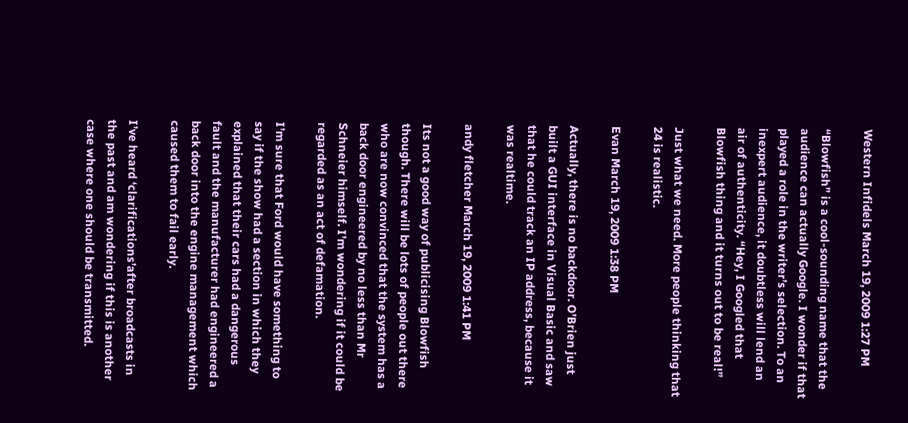Western Infidels March 19, 2009 1:27 PM

“Blowfish” is a cool-sounding name that the audience can actually Google. I wonder if that played a role in the writer’s selection. To an inexpert audience, it doubtless will lend an air of authenticity. “Hey, I Googled that Blowfish thing and it turns out to be real!”

Just what we need. More people thinking that 24 is realistic.

Evan March 19, 2009 1:38 PM

Actually, there is no backdoor. O’Brien just built a GUI interface in Visual Basic and saw that he could track an IP address, because it was realtime.

andy fletcher March 19, 2009 1:41 PM

Its not a good way of publicising Blowfish though. There will be lots of people out there who are now convinced that the system has a back door engineered by no less than Mr Schneier himself. I’m wondering if it could be regarded as an act of defamation.

I’m sure that Ford would have something to say if the show had a section in which they explained that their cars had a dangerous fault and the manufacturer had engineered a back door into the engine management which caused them to fail early.

I’ve heard ‘clarifications’after broadcasts in the past and am wondering if this is another case where one should be transmitted.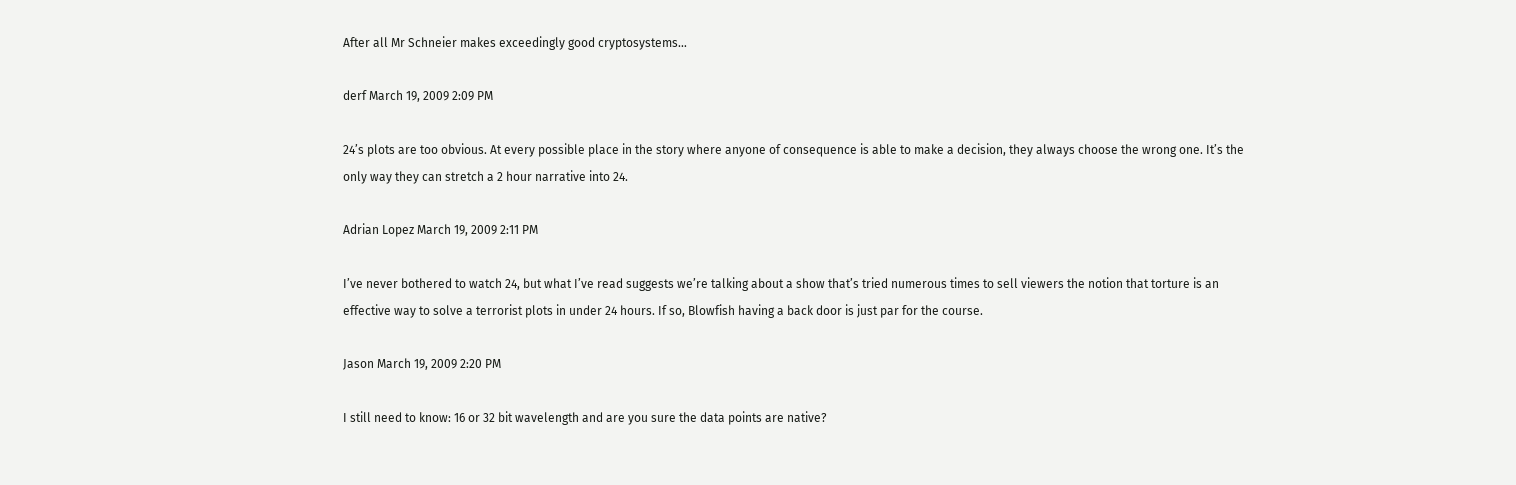After all Mr Schneier makes exceedingly good cryptosystems…

derf March 19, 2009 2:09 PM

24’s plots are too obvious. At every possible place in the story where anyone of consequence is able to make a decision, they always choose the wrong one. It’s the only way they can stretch a 2 hour narrative into 24.

Adrian Lopez March 19, 2009 2:11 PM

I’ve never bothered to watch 24, but what I’ve read suggests we’re talking about a show that’s tried numerous times to sell viewers the notion that torture is an effective way to solve a terrorist plots in under 24 hours. If so, Blowfish having a back door is just par for the course.

Jason March 19, 2009 2:20 PM

I still need to know: 16 or 32 bit wavelength and are you sure the data points are native?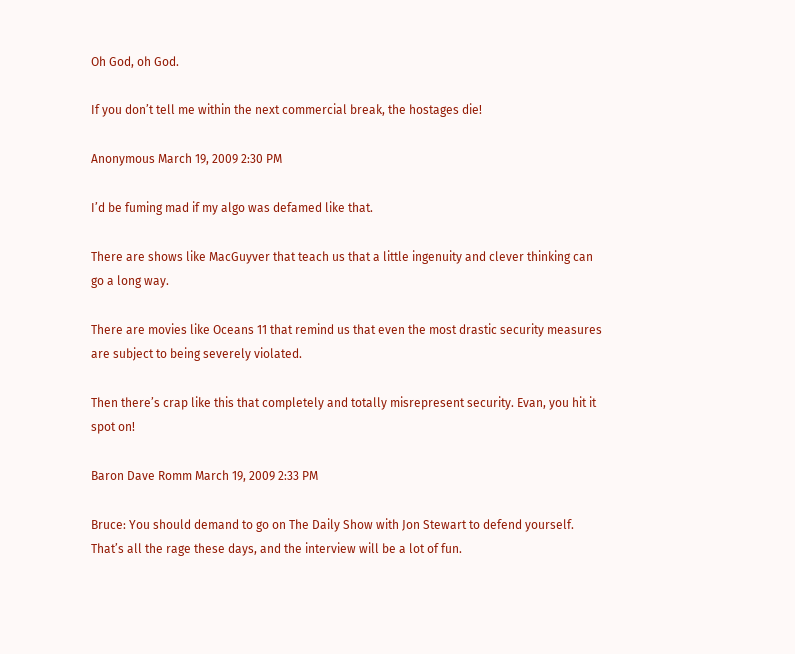Oh God, oh God.

If you don’t tell me within the next commercial break, the hostages die!

Anonymous March 19, 2009 2:30 PM

I’d be fuming mad if my algo was defamed like that.

There are shows like MacGuyver that teach us that a little ingenuity and clever thinking can go a long way.

There are movies like Oceans 11 that remind us that even the most drastic security measures are subject to being severely violated.

Then there’s crap like this that completely and totally misrepresent security. Evan, you hit it spot on!

Baron Dave Romm March 19, 2009 2:33 PM

Bruce: You should demand to go on The Daily Show with Jon Stewart to defend yourself. That’s all the rage these days, and the interview will be a lot of fun.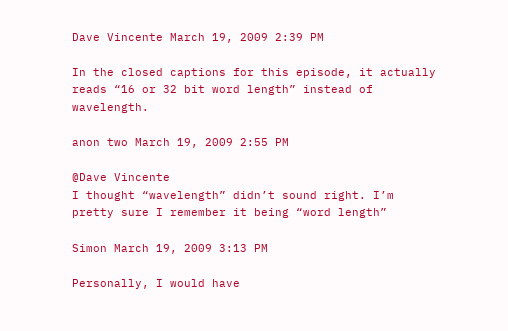Dave Vincente March 19, 2009 2:39 PM

In the closed captions for this episode, it actually reads “16 or 32 bit word length” instead of wavelength.

anon two March 19, 2009 2:55 PM

@Dave Vincente
I thought “wavelength” didn’t sound right. I’m pretty sure I remember it being “word length”

Simon March 19, 2009 3:13 PM

Personally, I would have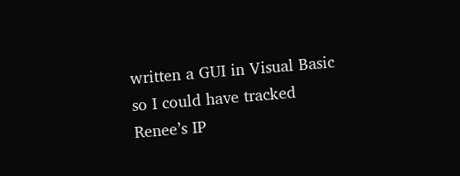written a GUI in Visual Basic so I could have tracked Renee’s IP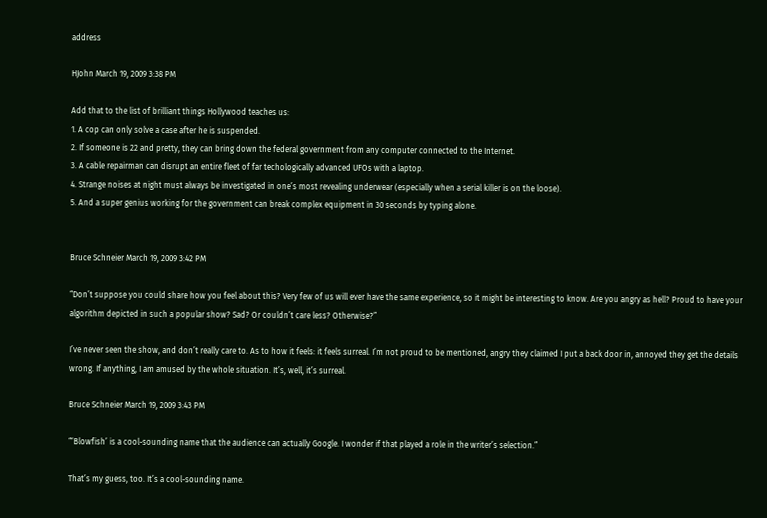address

HJohn March 19, 2009 3:38 PM

Add that to the list of brilliant things Hollywood teaches us:
1. A cop can only solve a case after he is suspended.
2. If someone is 22 and pretty, they can bring down the federal government from any computer connected to the Internet.
3. A cable repairman can disrupt an entire fleet of far techologically advanced UFOs with a laptop.
4. Strange noises at night must always be investigated in one’s most revealing underwear (especially when a serial killer is on the loose).
5. And a super genius working for the government can break complex equipment in 30 seconds by typing alone.


Bruce Schneier March 19, 2009 3:42 PM

“Don’t suppose you could share how you feel about this? Very few of us will ever have the same experience, so it might be interesting to know. Are you angry as hell? Proud to have your algorithm depicted in such a popular show? Sad? Or couldn’t care less? Otherwise?”

I’ve never seen the show, and don’t really care to. As to how it feels: it feels surreal. I’m not proud to be mentioned, angry they claimed I put a back door in, annoyed they get the details wrong. If anything, I am amused by the whole situation. It’s, well, it’s surreal.

Bruce Schneier March 19, 2009 3:43 PM

“‘Blowfish’ is a cool-sounding name that the audience can actually Google. I wonder if that played a role in the writer’s selection.”

That’s my guess, too. It’s a cool-sounding name.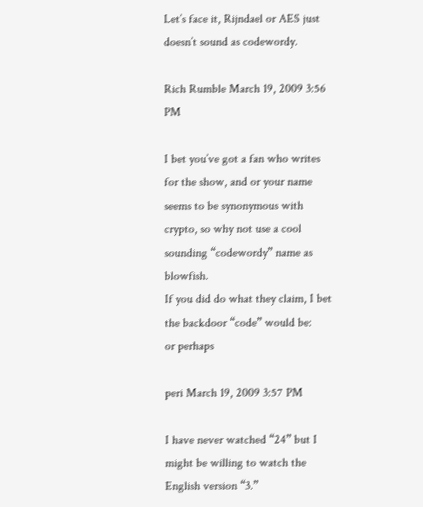Let’s face it, Rijndael or AES just doesn’t sound as codewordy.

Rich Rumble March 19, 2009 3:56 PM

I bet you’ve got a fan who writes for the show, and or your name seems to be synonymous with crypto, so why not use a cool sounding “codewordy” name as blowfish.
If you did do what they claim, I bet the backdoor “code” would be:
or perhaps

peri March 19, 2009 3:57 PM

I have never watched “24” but I might be willing to watch the English version “3.”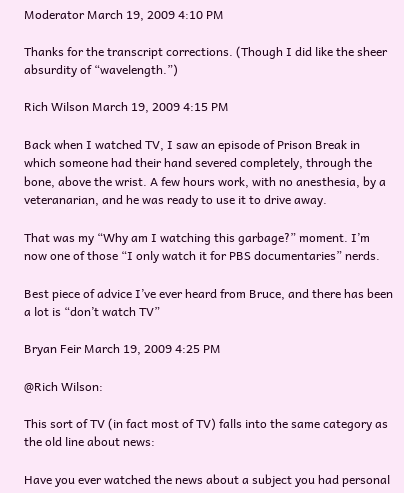Moderator March 19, 2009 4:10 PM

Thanks for the transcript corrections. (Though I did like the sheer absurdity of “wavelength.”)

Rich Wilson March 19, 2009 4:15 PM

Back when I watched TV, I saw an episode of Prison Break in which someone had their hand severed completely, through the bone, above the wrist. A few hours work, with no anesthesia, by a veteranarian, and he was ready to use it to drive away.

That was my “Why am I watching this garbage?” moment. I’m now one of those “I only watch it for PBS documentaries” nerds.

Best piece of advice I’ve ever heard from Bruce, and there has been a lot is “don’t watch TV”

Bryan Feir March 19, 2009 4:25 PM

@Rich Wilson:

This sort of TV (in fact most of TV) falls into the same category as the old line about news:

Have you ever watched the news about a subject you had personal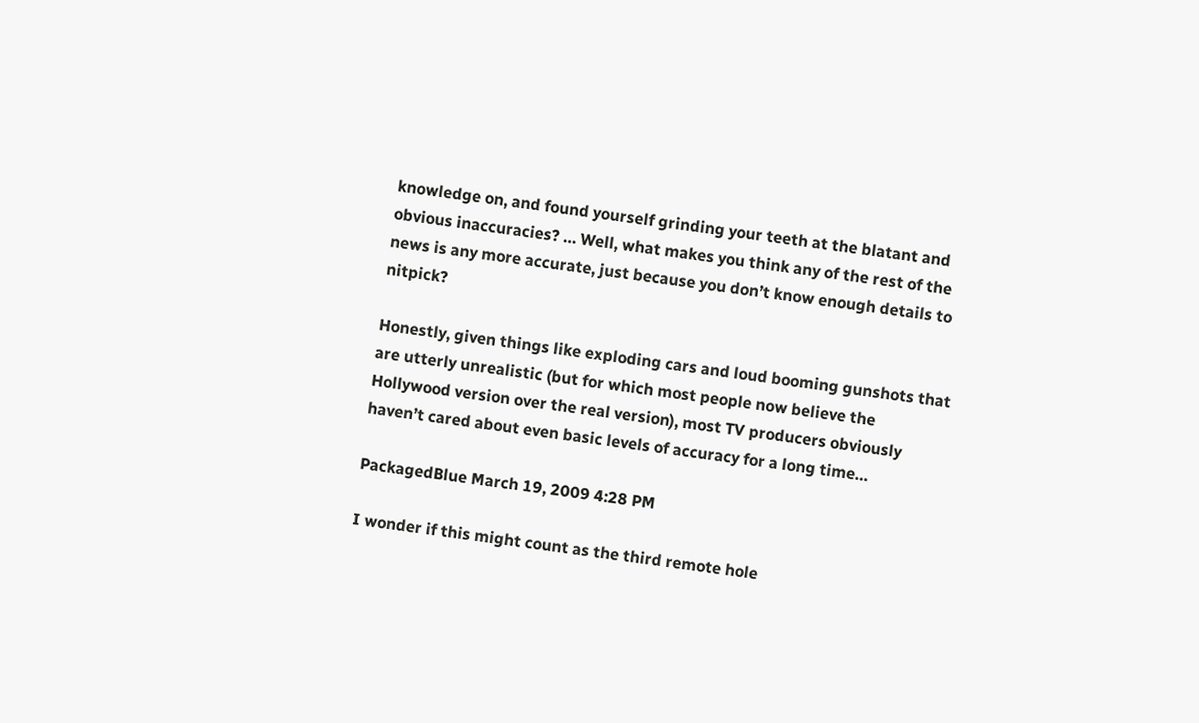knowledge on, and found yourself grinding your teeth at the blatant and obvious inaccuracies? … Well, what makes you think any of the rest of the news is any more accurate, just because you don’t know enough details to nitpick?

Honestly, given things like exploding cars and loud booming gunshots that are utterly unrealistic (but for which most people now believe the Hollywood version over the real version), most TV producers obviously haven’t cared about even basic levels of accuracy for a long time…

PackagedBlue March 19, 2009 4:28 PM

I wonder if this might count as the third remote hole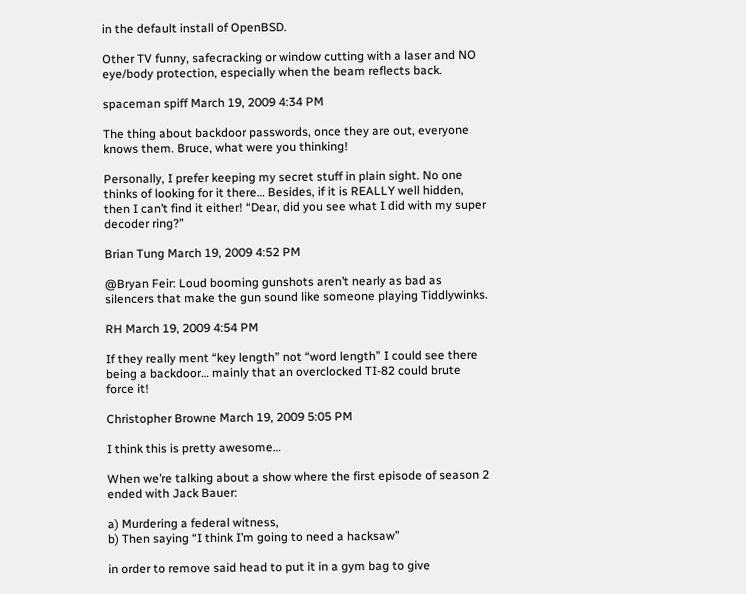in the default install of OpenBSD.

Other TV funny, safecracking or window cutting with a laser and NO eye/body protection, especially when the beam reflects back.

spaceman spiff March 19, 2009 4:34 PM

The thing about backdoor passwords, once they are out, everyone knows them. Bruce, what were you thinking!

Personally, I prefer keeping my secret stuff in plain sight. No one thinks of looking for it there… Besides, if it is REALLY well hidden, then I can’t find it either! “Dear, did you see what I did with my super decoder ring?”

Brian Tung March 19, 2009 4:52 PM

@Bryan Feir: Loud booming gunshots aren’t nearly as bad as silencers that make the gun sound like someone playing Tiddlywinks.

RH March 19, 2009 4:54 PM

If they really ment “key length” not “word length” I could see there being a backdoor… mainly that an overclocked TI-82 could brute force it!

Christopher Browne March 19, 2009 5:05 PM

I think this is pretty awesome…

When we’re talking about a show where the first episode of season 2 ended with Jack Bauer:

a) Murdering a federal witness,
b) Then saying “I think I’m going to need a hacksaw”

in order to remove said head to put it in a gym bag to give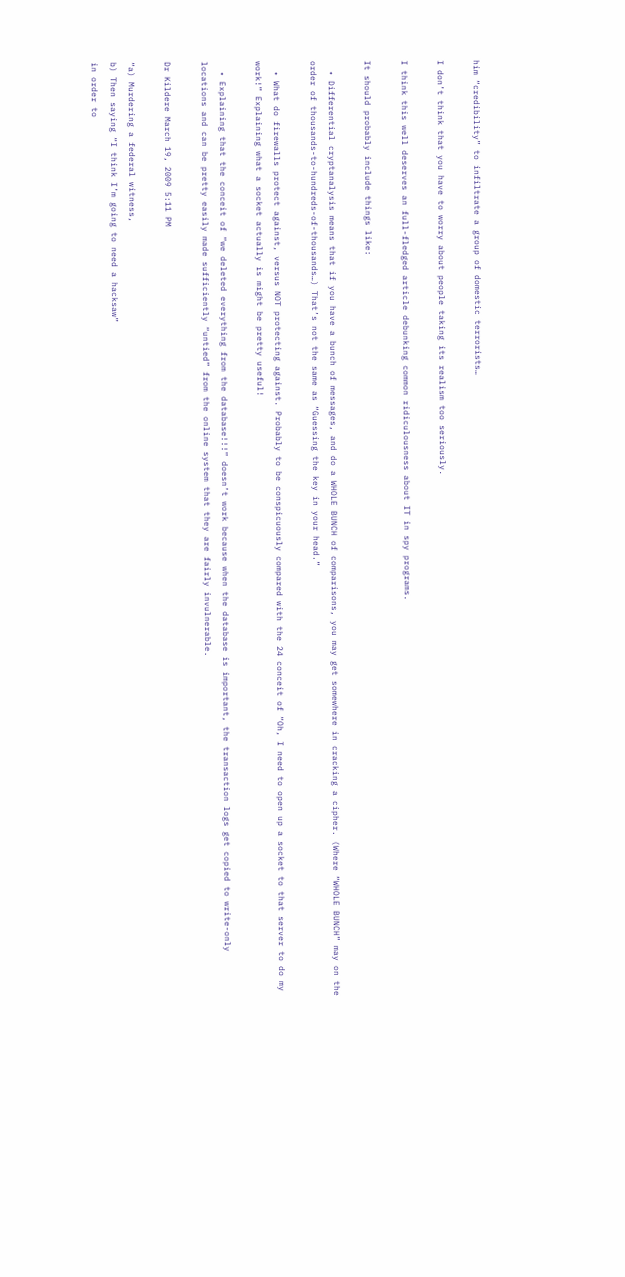him “credibility” to infiltrate a group of domestic terrorists…

I don’t think that you have to worry about people taking its realism too seriously.

I think this well deserves an full-fledged article debunking common ridiculousness about IT in spy programs.

It should probably include things like:

  • Differential cryptanalysis means that if you have a bunch of messages, and do a WHOLE BUNCH of comparisons, you may get somewhere in cracking a cipher. (Where “WHOLE BUNCH” may on the order of thousands-to-hundreds-of-thousands…) That’s not the same as “Guessing the key in your head.”

  • What do firewalls protect against, versus NOT protecting against. Probably to be conspicuously compared with the 24 conceit of “Oh, I need to open up a socket to that server to do my work!” Explaining what a socket actually is might be pretty useful!

  • Explaining that the conceit of “we deleted everything from the database!!!” doesn’t work because when the database is important, the transaction logs get copied to write-only locations and can be pretty easily made sufficiently “untied” from the online system that they are fairly invulnerable.

Dr Kildere March 19, 2009 5:11 PM

“a) Murdering a federal witness,
b) Then saying “I think I’m going to need a hacksaw”
in order to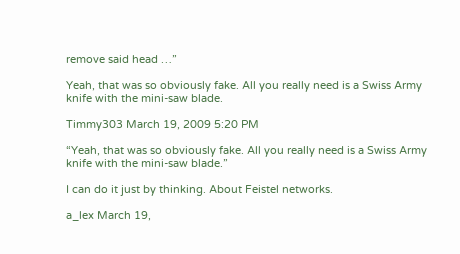remove said head …”

Yeah, that was so obviously fake. All you really need is a Swiss Army knife with the mini-saw blade.

Timmy303 March 19, 2009 5:20 PM

“Yeah, that was so obviously fake. All you really need is a Swiss Army knife with the mini-saw blade.”

I can do it just by thinking. About Feistel networks.

a_lex March 19,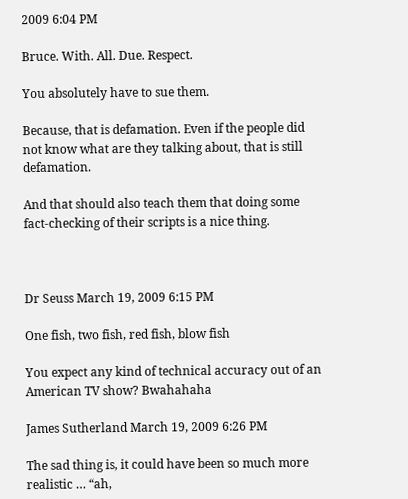2009 6:04 PM

Bruce. With. All. Due. Respect.

You absolutely have to sue them.

Because, that is defamation. Even if the people did not know what are they talking about, that is still defamation.

And that should also teach them that doing some fact-checking of their scripts is a nice thing.



Dr Seuss March 19, 2009 6:15 PM

One fish, two fish, red fish, blow fish

You expect any kind of technical accuracy out of an American TV show? Bwahahaha

James Sutherland March 19, 2009 6:26 PM

The sad thing is, it could have been so much more realistic … “ah,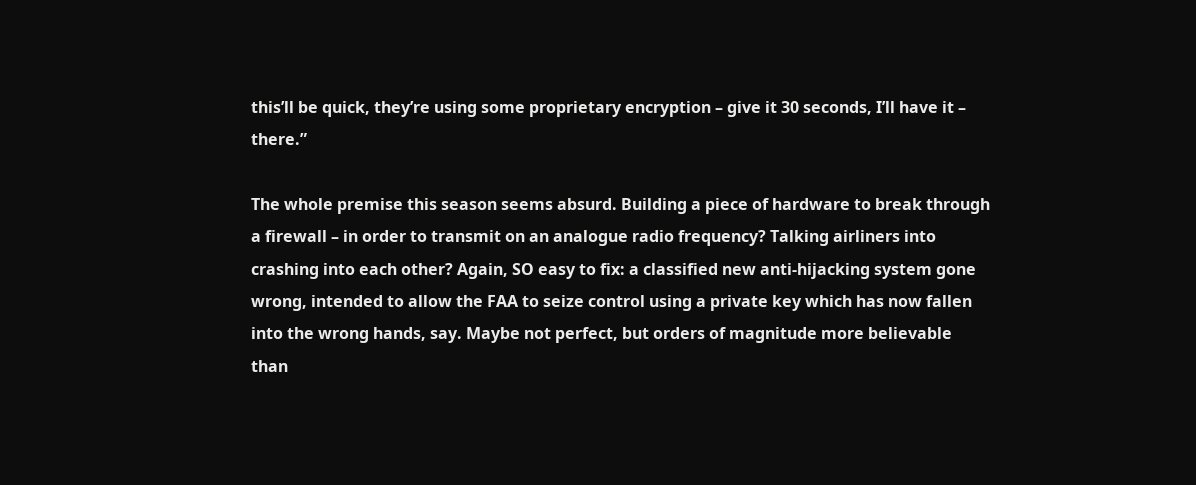this’ll be quick, they’re using some proprietary encryption – give it 30 seconds, I’ll have it – there.”

The whole premise this season seems absurd. Building a piece of hardware to break through a firewall – in order to transmit on an analogue radio frequency? Talking airliners into crashing into each other? Again, SO easy to fix: a classified new anti-hijacking system gone wrong, intended to allow the FAA to seize control using a private key which has now fallen into the wrong hands, say. Maybe not perfect, but orders of magnitude more believable than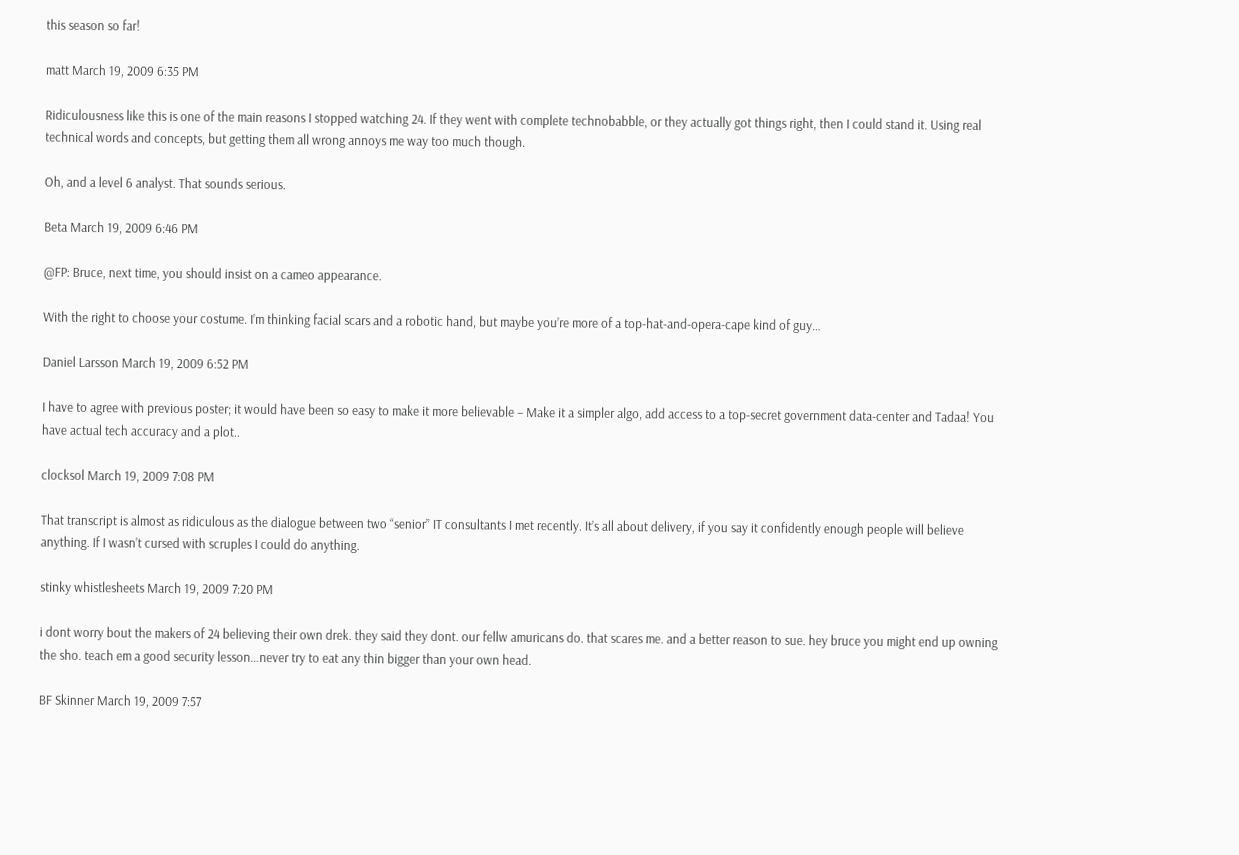this season so far!

matt March 19, 2009 6:35 PM

Ridiculousness like this is one of the main reasons I stopped watching 24. If they went with complete technobabble, or they actually got things right, then I could stand it. Using real technical words and concepts, but getting them all wrong annoys me way too much though.

Oh, and a level 6 analyst. That sounds serious.

Beta March 19, 2009 6:46 PM

@FP: Bruce, next time, you should insist on a cameo appearance.

With the right to choose your costume. I’m thinking facial scars and a robotic hand, but maybe you’re more of a top-hat-and-opera-cape kind of guy…

Daniel Larsson March 19, 2009 6:52 PM

I have to agree with previous poster; it would have been so easy to make it more believable – Make it a simpler algo, add access to a top-secret government data-center and Tadaa! You have actual tech accuracy and a plot..

clocksol March 19, 2009 7:08 PM

That transcript is almost as ridiculous as the dialogue between two “senior” IT consultants I met recently. It’s all about delivery, if you say it confidently enough people will believe anything. If I wasn’t cursed with scruples I could do anything.

stinky whistlesheets March 19, 2009 7:20 PM

i dont worry bout the makers of 24 believing their own drek. they said they dont. our fellw amuricans do. that scares me. and a better reason to sue. hey bruce you might end up owning the sho. teach em a good security lesson…never try to eat any thin bigger than your own head.

BF Skinner March 19, 2009 7:57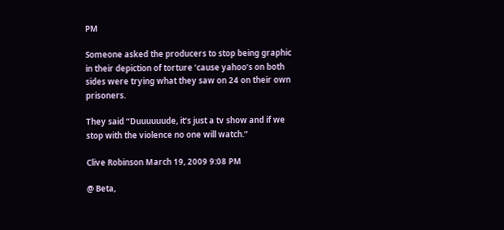PM

Someone asked the producers to stop being graphic in their depiction of torture ’cause yahoo’s on both sides were trying what they saw on 24 on their own prisoners.

They said “Duuuuuude, it’s just a tv show and if we stop with the violence no one will watch.”

Clive Robinson March 19, 2009 9:08 PM

@ Beta,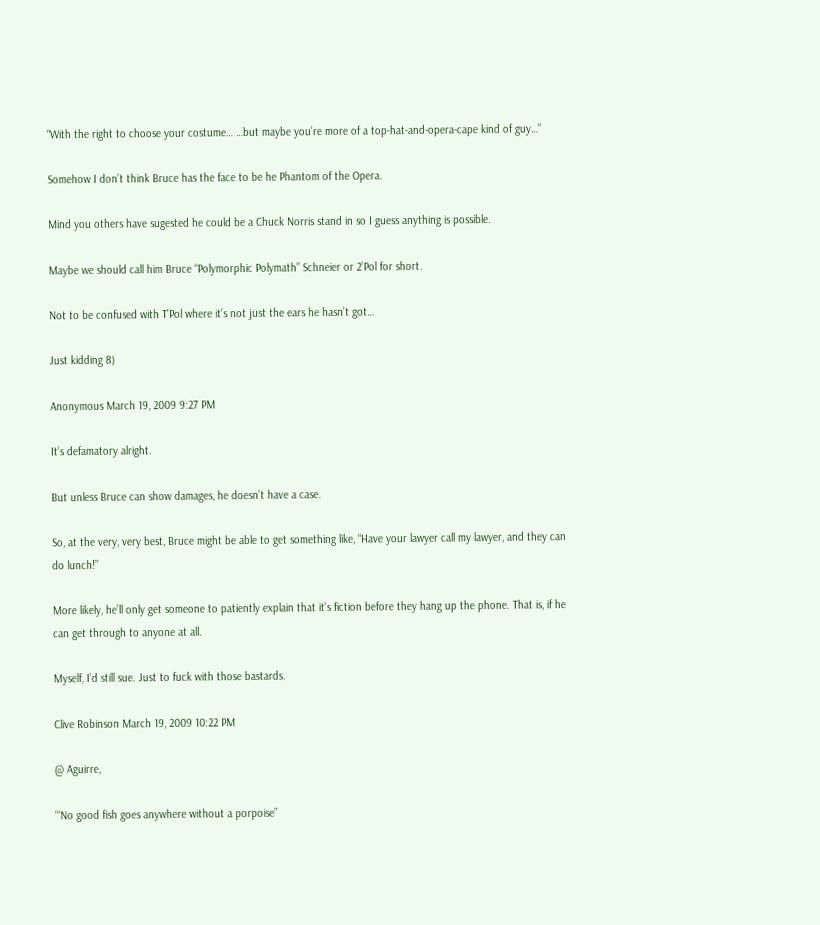“With the right to choose your costume… …but maybe you’re more of a top-hat-and-opera-cape kind of guy…”

Somehow I don’t think Bruce has the face to be he Phantom of the Opera.

Mind you others have sugested he could be a Chuck Norris stand in so I guess anything is possible.

Maybe we should call him Bruce “Polymorphic Polymath” Schneier or 2’Pol for short.

Not to be confused with T’Pol where it’s not just the ears he hasn’t got…

Just kidding 8)

Anonymous March 19, 2009 9:27 PM

It’s defamatory alright.

But unless Bruce can show damages, he doesn’t have a case.

So, at the very, very best, Bruce might be able to get something like, “Have your lawyer call my lawyer, and they can do lunch!”

More likely, he’ll only get someone to patiently explain that it’s fiction before they hang up the phone. That is, if he can get through to anyone at all.

Myself, I’d still sue. Just to fuck with those bastards.

Clive Robinson March 19, 2009 10:22 PM

@ Aguirre,

‘“No good fish goes anywhere without a porpoise”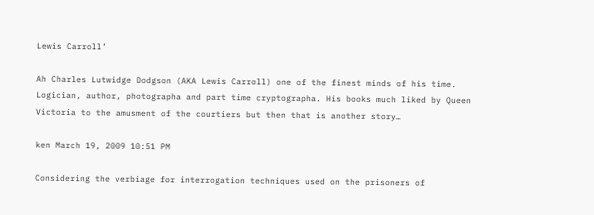Lewis Carroll’

Ah Charles Lutwidge Dodgson (AKA Lewis Carroll) one of the finest minds of his time. Logician, author, photographa and part time cryptographa. His books much liked by Queen Victoria to the amusment of the courtiers but then that is another story…

ken March 19, 2009 10:51 PM

Considering the verbiage for interrogation techniques used on the prisoners of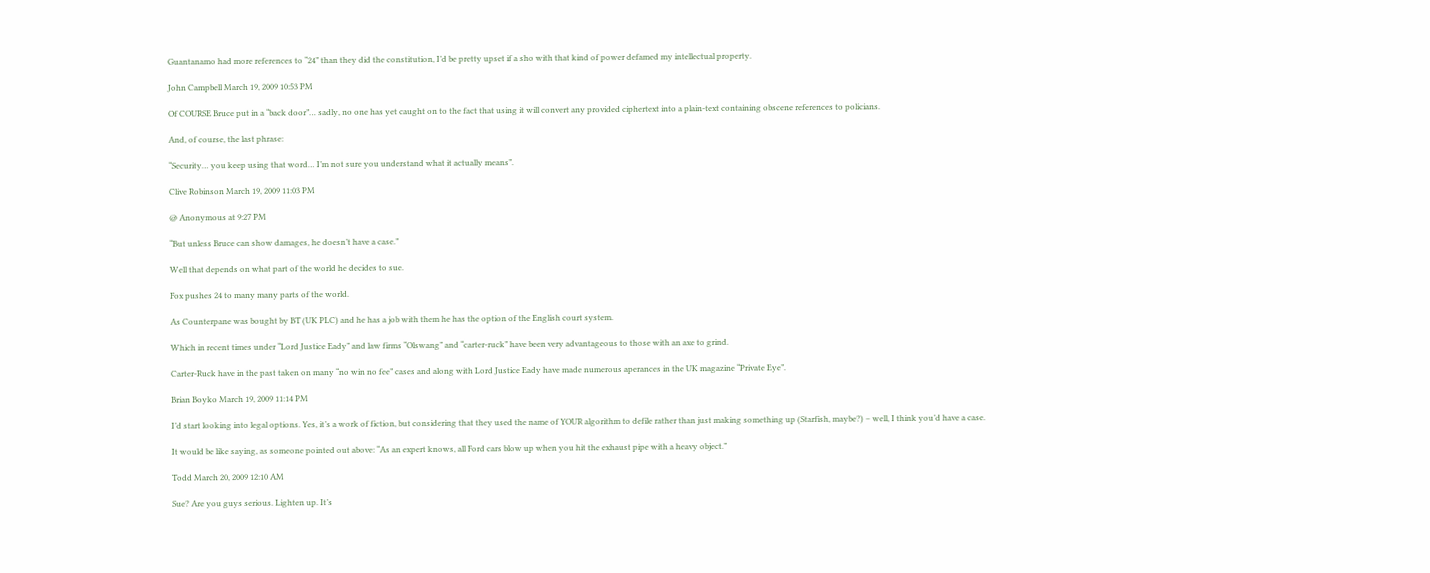Guantanamo had more references to “24” than they did the constitution, I’d be pretty upset if a sho with that kind of power defamed my intellectual property.

John Campbell March 19, 2009 10:53 PM

Of COURSE Bruce put in a “back door”… sadly, no one has yet caught on to the fact that using it will convert any provided ciphertext into a plain-text containing obscene references to policians.

And, of course, the last phrase:

“Security… you keep using that word… I’m not sure you understand what it actually means”.

Clive Robinson March 19, 2009 11:03 PM

@ Anonymous at 9:27 PM

“But unless Bruce can show damages, he doesn’t have a case.”

Well that depends on what part of the world he decides to sue.

Fox pushes 24 to many many parts of the world.

As Counterpane was bought by BT (UK PLC) and he has a job with them he has the option of the English court system.

Which in recent times under “Lord Justice Eady” and law firms “Olswang” and “carter-ruck” have been very advantageous to those with an axe to grind.

Carter-Ruck have in the past taken on many “no win no fee” cases and along with Lord Justice Eady have made numerous aperances in the UK magazine “Private Eye”.

Brian Boyko March 19, 2009 11:14 PM

I’d start looking into legal options. Yes, it’s a work of fiction, but considering that they used the name of YOUR algorithm to defile rather than just making something up (Starfish, maybe?) – well, I think you’d have a case.

It would be like saying, as someone pointed out above: “As an expert knows, all Ford cars blow up when you hit the exhaust pipe with a heavy object.”

Todd March 20, 2009 12:10 AM

Sue? Are you guys serious. Lighten up. It’s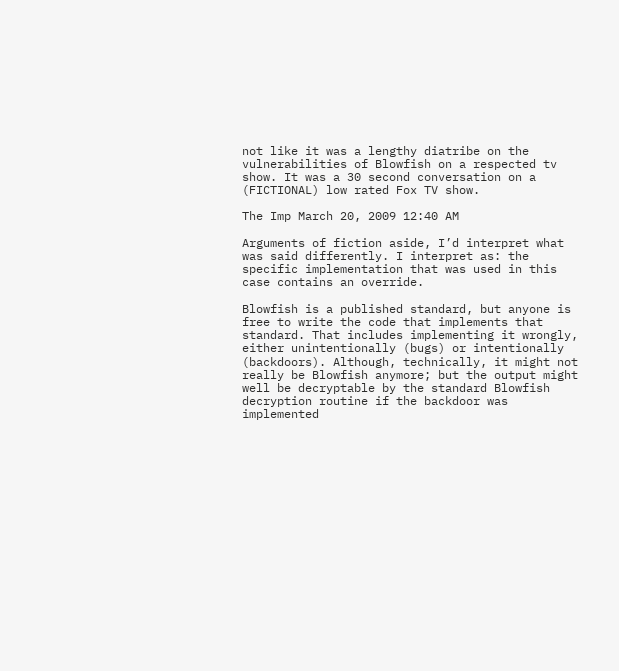not like it was a lengthy diatribe on the vulnerabilities of Blowfish on a respected tv show. It was a 30 second conversation on a (FICTIONAL) low rated Fox TV show.

The Imp March 20, 2009 12:40 AM

Arguments of fiction aside, I’d interpret what was said differently. I interpret as: the specific implementation that was used in this case contains an override.

Blowfish is a published standard, but anyone is free to write the code that implements that standard. That includes implementing it wrongly, either unintentionally (bugs) or intentionally (backdoors). Although, technically, it might not really be Blowfish anymore; but the output might well be decryptable by the standard Blowfish decryption routine if the backdoor was implemented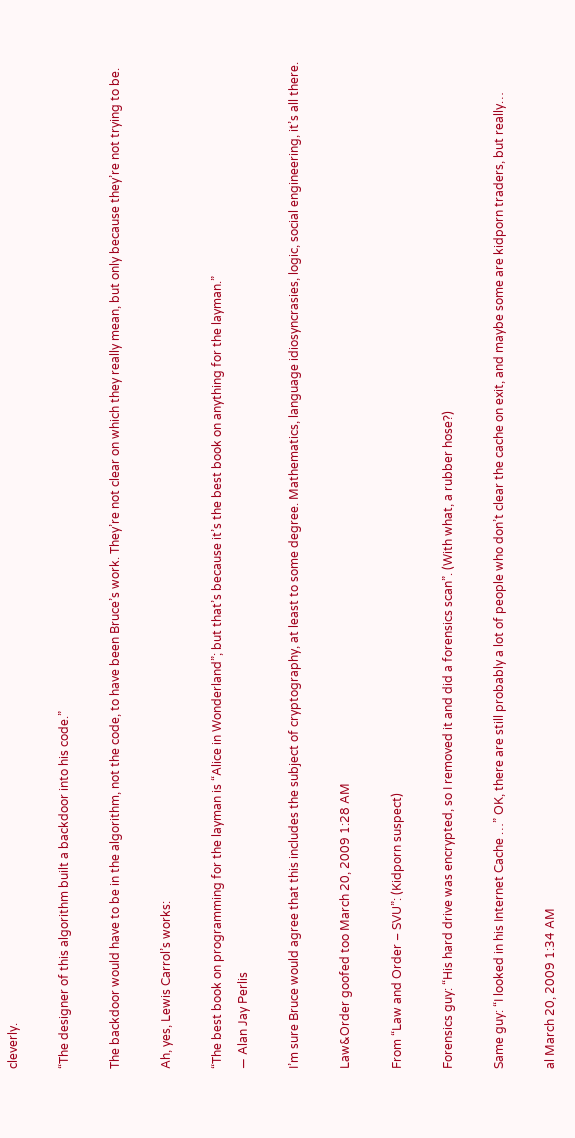cleverly.

“The designer of this algorithm built a backdoor into his code.”

The backdoor would have to be in the algorithm, not the code, to have been Bruce’s work. They’re not clear on which they really mean, but only because they’re not trying to be.

Ah, yes, Lewis Carrol’s works:

“The best book on programming for the layman is “Alice in Wonderland”; but that’s because it’s the best book on anything for the layman.”
— Alan Jay Perlis

I’m sure Bruce would agree that this includes the subject of cryptography, at least to some degree. Mathematics, language idiosyncrasies, logic, social engineering, it’s all there.

Law&Order goofed too March 20, 2009 1:28 AM

From “Law and Order – SVU”: (Kidporn suspect)

Forensics guy: “His hard drive was encrypted, so I removed it and did a forensics scan”. (With what, a rubber hose?)

Same guy: “I looked in his Internet Cache …” OK, there are still probably a lot of people who don’t clear the cache on exit, and maybe some are kidporn traders, but really…

al March 20, 2009 1:34 AM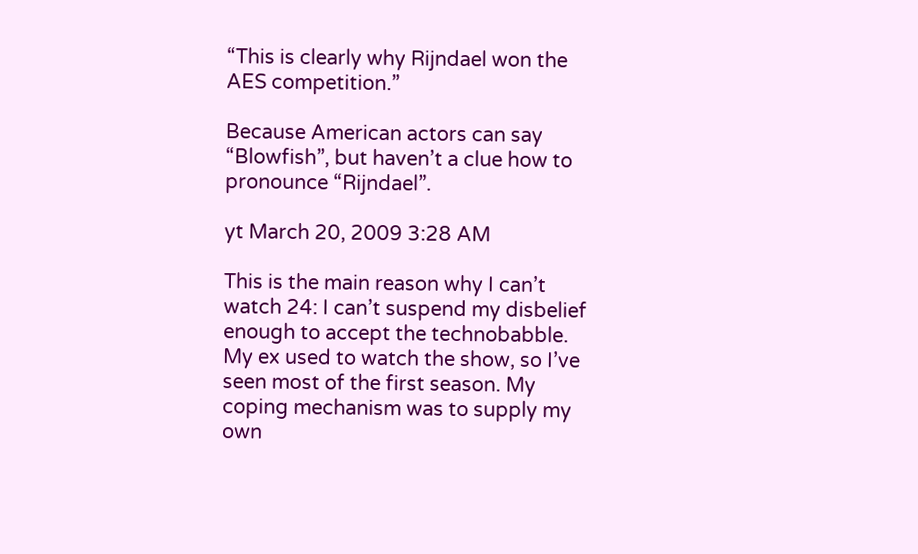“This is clearly why Rijndael won the AES competition.”

Because American actors can say “Blowfish”, but haven’t a clue how to pronounce “Rijndael”.

yt March 20, 2009 3:28 AM

This is the main reason why I can’t watch 24: I can’t suspend my disbelief enough to accept the technobabble. My ex used to watch the show, so I’ve seen most of the first season. My coping mechanism was to supply my own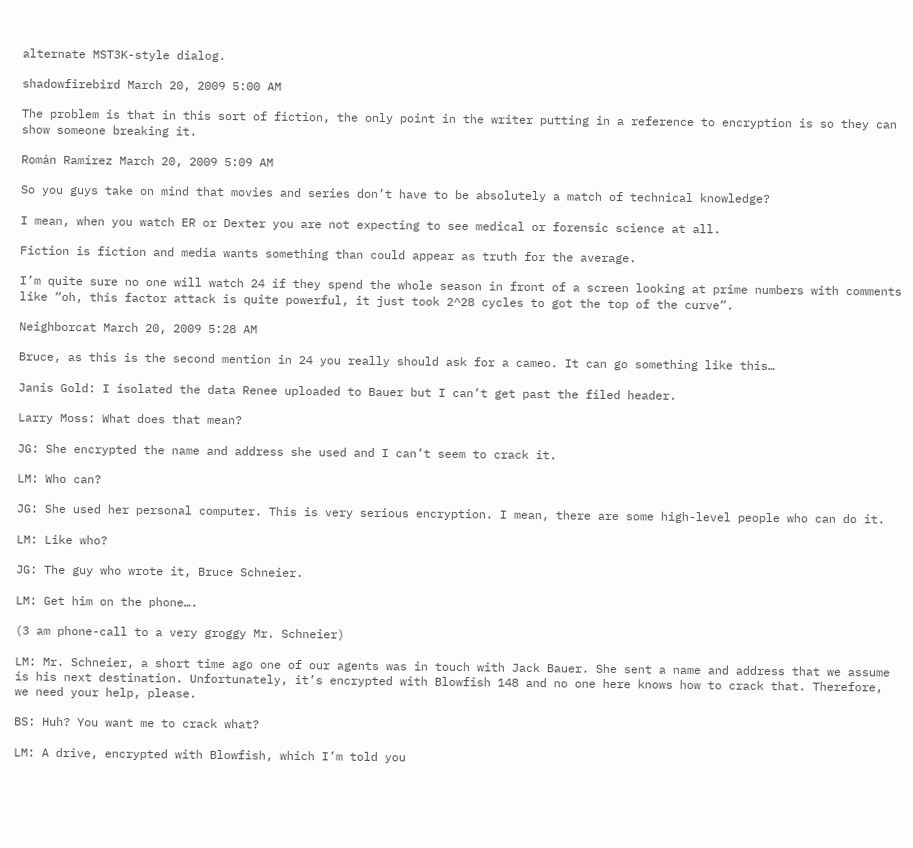alternate MST3K-style dialog.

shadowfirebird March 20, 2009 5:00 AM

The problem is that in this sort of fiction, the only point in the writer putting in a reference to encryption is so they can show someone breaking it.

Román Ramírez March 20, 2009 5:09 AM

So you guys take on mind that movies and series don’t have to be absolutely a match of technical knowledge?

I mean, when you watch ER or Dexter you are not expecting to see medical or forensic science at all.

Fiction is fiction and media wants something than could appear as truth for the average.

I’m quite sure no one will watch 24 if they spend the whole season in front of a screen looking at prime numbers with comments like “oh, this factor attack is quite powerful, it just took 2^28 cycles to got the top of the curve”.

Neighborcat March 20, 2009 5:28 AM

Bruce, as this is the second mention in 24 you really should ask for a cameo. It can go something like this…

Janis Gold: I isolated the data Renee uploaded to Bauer but I can’t get past the filed header.

Larry Moss: What does that mean?

JG: She encrypted the name and address she used and I can’t seem to crack it.

LM: Who can?

JG: She used her personal computer. This is very serious encryption. I mean, there are some high-level people who can do it.

LM: Like who?

JG: The guy who wrote it, Bruce Schneier.

LM: Get him on the phone….

(3 am phone-call to a very groggy Mr. Schneier)

LM: Mr. Schneier, a short time ago one of our agents was in touch with Jack Bauer. She sent a name and address that we assume is his next destination. Unfortunately, it’s encrypted with Blowfish 148 and no one here knows how to crack that. Therefore, we need your help, please.

BS: Huh? You want me to crack what?

LM: A drive, encrypted with Blowfish, which I’m told you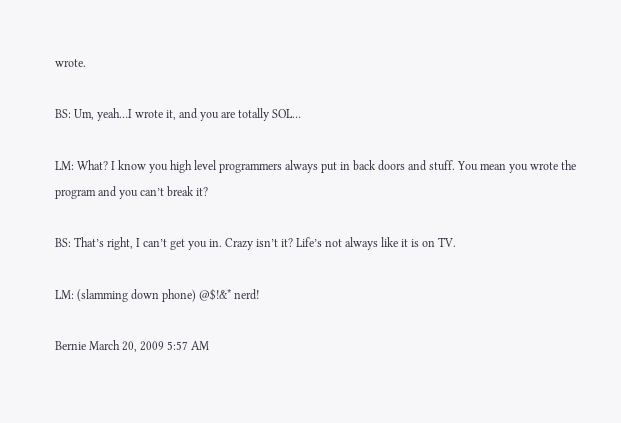wrote.

BS: Um, yeah…I wrote it, and you are totally SOL…

LM: What? I know you high level programmers always put in back doors and stuff. You mean you wrote the program and you can’t break it?

BS: That’s right, I can’t get you in. Crazy isn’t it? Life’s not always like it is on TV.

LM: (slamming down phone) @$!&* nerd!

Bernie March 20, 2009 5:57 AM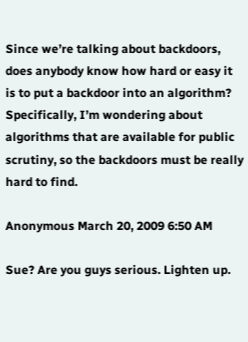Since we’re talking about backdoors, does anybody know how hard or easy it is to put a backdoor into an algorithm? Specifically, I’m wondering about algorithms that are available for public scrutiny, so the backdoors must be really hard to find.

Anonymous March 20, 2009 6:50 AM

Sue? Are you guys serious. Lighten up.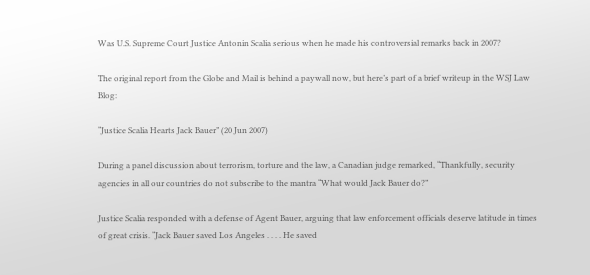Was U.S. Supreme Court Justice Antonin Scalia serious when he made his controversial remarks back in 2007?

The original report from the Globe and Mail is behind a paywall now, but here’s part of a brief writeup in the WSJ Law Blog:

“Justice Scalia Hearts Jack Bauer” (20 Jun 2007)

During a panel discussion about terrorism, torture and the law, a Canadian judge remarked, “Thankfully, security agencies in all our countries do not subscribe to the mantra “What would Jack Bauer do?”

Justice Scalia responded with a defense of Agent Bauer, arguing that law enforcement officials deserve latitude in times of great crisis. “Jack Bauer saved Los Angeles . . . . He saved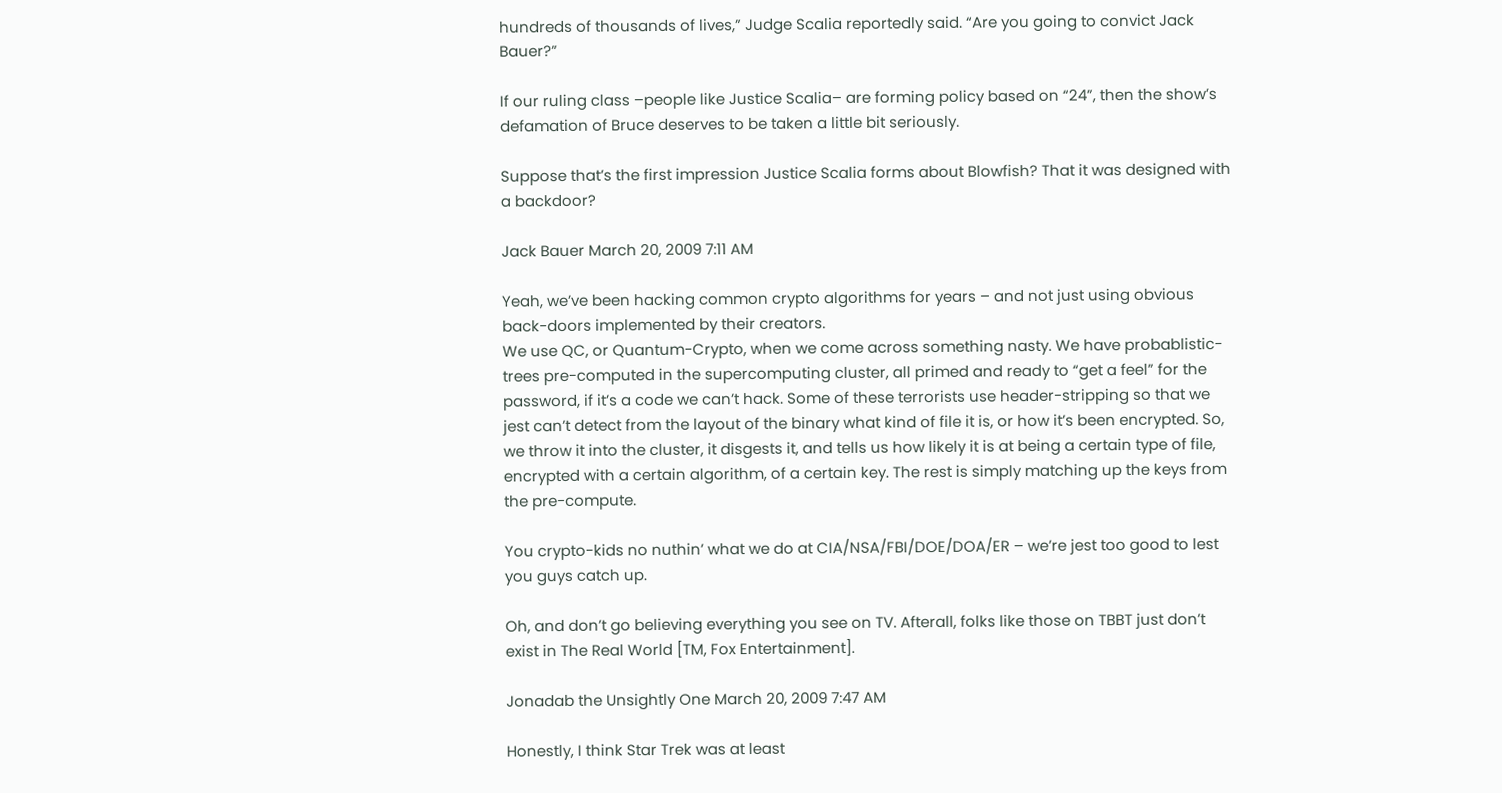hundreds of thousands of lives,” Judge Scalia reportedly said. “Are you going to convict Jack Bauer?”

If our ruling class –people like Justice Scalia– are forming policy based on “24”, then the show’s defamation of Bruce deserves to be taken a little bit seriously.

Suppose that’s the first impression Justice Scalia forms about Blowfish? That it was designed with a backdoor?

Jack Bauer March 20, 2009 7:11 AM

Yeah, we’ve been hacking common crypto algorithms for years – and not just using obvious back-doors implemented by their creators.
We use QC, or Quantum-Crypto, when we come across something nasty. We have probablistic-trees pre-computed in the supercomputing cluster, all primed and ready to “get a feel” for the password, if it’s a code we can’t hack. Some of these terrorists use header-stripping so that we jest can’t detect from the layout of the binary what kind of file it is, or how it’s been encrypted. So, we throw it into the cluster, it disgests it, and tells us how likely it is at being a certain type of file, encrypted with a certain algorithm, of a certain key. The rest is simply matching up the keys from the pre-compute.

You crypto-kids no nuthin’ what we do at CIA/NSA/FBI/DOE/DOA/ER – we’re jest too good to lest you guys catch up.

Oh, and don’t go believing everything you see on TV. Afterall, folks like those on TBBT just don’t exist in The Real World [TM, Fox Entertainment].

Jonadab the Unsightly One March 20, 2009 7:47 AM

Honestly, I think Star Trek was at least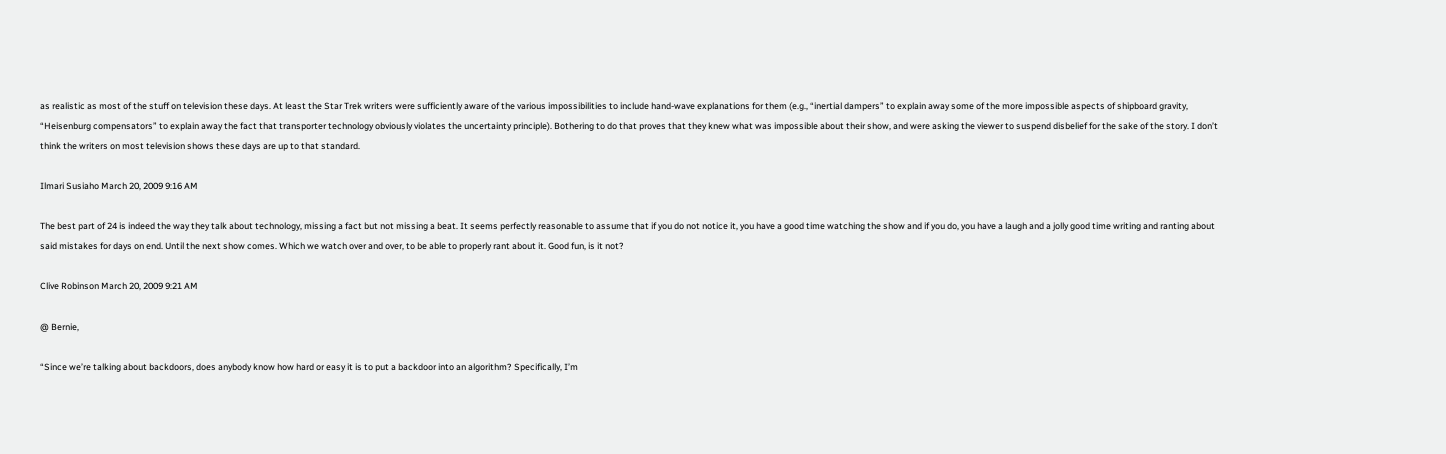as realistic as most of the stuff on television these days. At least the Star Trek writers were sufficiently aware of the various impossibilities to include hand-wave explanations for them (e.g., “inertial dampers” to explain away some of the more impossible aspects of shipboard gravity, “Heisenburg compensators” to explain away the fact that transporter technology obviously violates the uncertainty principle). Bothering to do that proves that they knew what was impossible about their show, and were asking the viewer to suspend disbelief for the sake of the story. I don’t think the writers on most television shows these days are up to that standard.

Ilmari Susiaho March 20, 2009 9:16 AM

The best part of 24 is indeed the way they talk about technology, missing a fact but not missing a beat. It seems perfectly reasonable to assume that if you do not notice it, you have a good time watching the show and if you do, you have a laugh and a jolly good time writing and ranting about said mistakes for days on end. Until the next show comes. Which we watch over and over, to be able to properly rant about it. Good fun, is it not?

Clive Robinson March 20, 2009 9:21 AM

@ Bernie,

“Since we’re talking about backdoors, does anybody know how hard or easy it is to put a backdoor into an algorithm? Specifically, I’m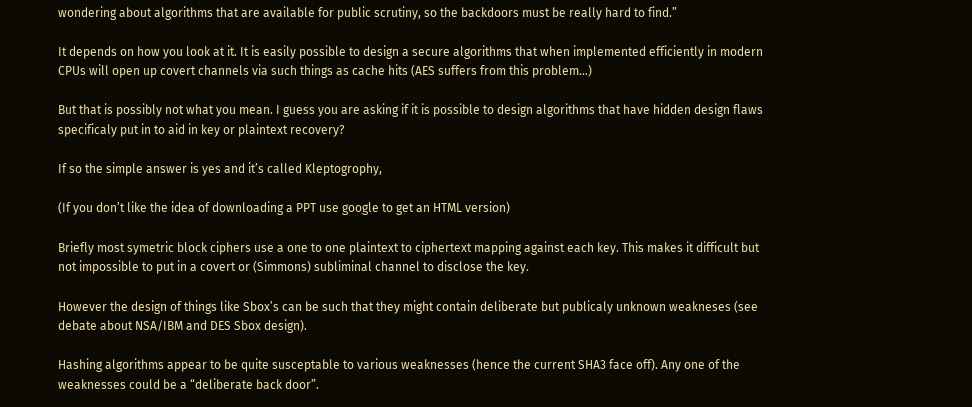wondering about algorithms that are available for public scrutiny, so the backdoors must be really hard to find.”

It depends on how you look at it. It is easily possible to design a secure algorithms that when implemented efficiently in modern CPUs will open up covert channels via such things as cache hits (AES suffers from this problem…)

But that is possibly not what you mean. I guess you are asking if it is possible to design algorithms that have hidden design flaws specificaly put in to aid in key or plaintext recovery?

If so the simple answer is yes and it’s called Kleptogrophy,

(If you don’t like the idea of downloading a PPT use google to get an HTML version)

Briefly most symetric block ciphers use a one to one plaintext to ciphertext mapping against each key. This makes it difficult but not impossible to put in a covert or (Simmons) subliminal channel to disclose the key.

However the design of things like Sbox’s can be such that they might contain deliberate but publicaly unknown weakneses (see debate about NSA/IBM and DES Sbox design).

Hashing algorithms appear to be quite susceptable to various weaknesses (hence the current SHA3 face off). Any one of the weaknesses could be a “deliberate back door”.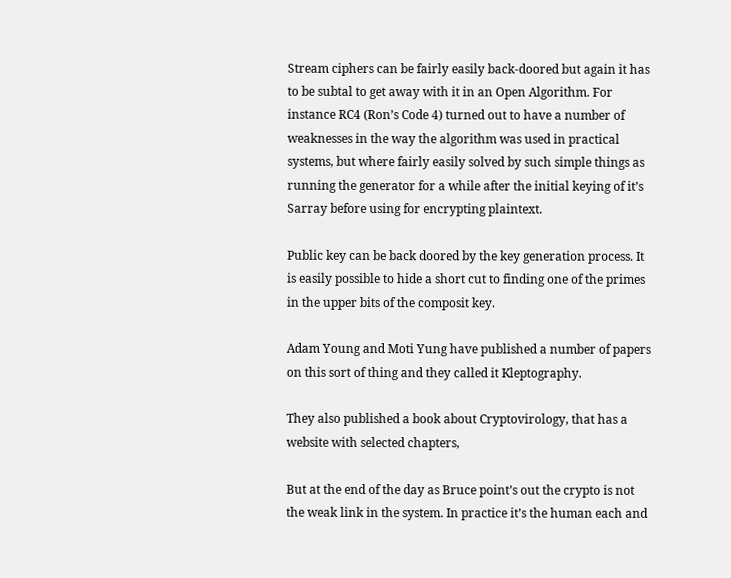Stream ciphers can be fairly easily back-doored but again it has to be subtal to get away with it in an Open Algorithm. For instance RC4 (Ron’s Code 4) turned out to have a number of weaknesses in the way the algorithm was used in practical systems, but where fairly easily solved by such simple things as running the generator for a while after the initial keying of it’s Sarray before using for encrypting plaintext.

Public key can be back doored by the key generation process. It is easily possible to hide a short cut to finding one of the primes in the upper bits of the composit key.

Adam Young and Moti Yung have published a number of papers on this sort of thing and they called it Kleptography.

They also published a book about Cryptovirology, that has a website with selected chapters,

But at the end of the day as Bruce point’s out the crypto is not the weak link in the system. In practice it’s the human each and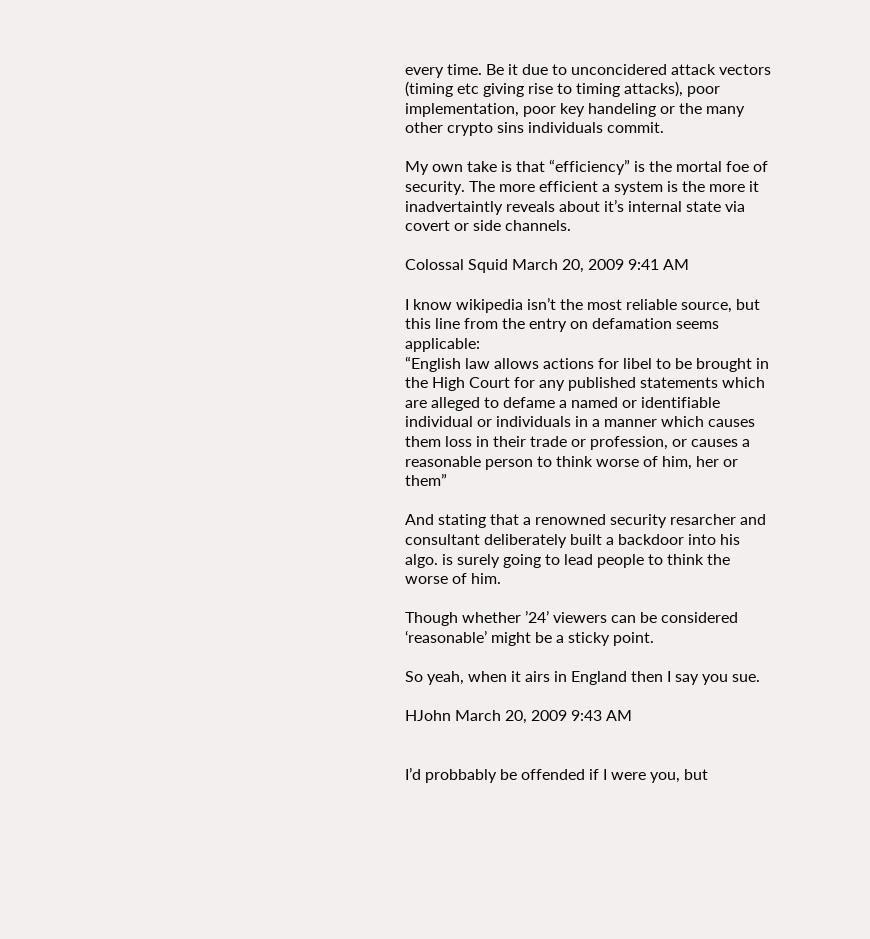every time. Be it due to unconcidered attack vectors (timing etc giving rise to timing attacks), poor implementation, poor key handeling or the many other crypto sins individuals commit.

My own take is that “efficiency” is the mortal foe of security. The more efficient a system is the more it inadvertaintly reveals about it’s internal state via covert or side channels.

Colossal Squid March 20, 2009 9:41 AM

I know wikipedia isn’t the most reliable source, but this line from the entry on defamation seems applicable:
“English law allows actions for libel to be brought in the High Court for any published statements which are alleged to defame a named or identifiable individual or individuals in a manner which causes them loss in their trade or profession, or causes a reasonable person to think worse of him, her or them”

And stating that a renowned security resarcher and consultant deliberately built a backdoor into his algo. is surely going to lead people to think the worse of him.

Though whether ’24’ viewers can be considered ‘reasonable’ might be a sticky point.

So yeah, when it airs in England then I say you sue.

HJohn March 20, 2009 9:43 AM


I’d probbably be offended if I were you, but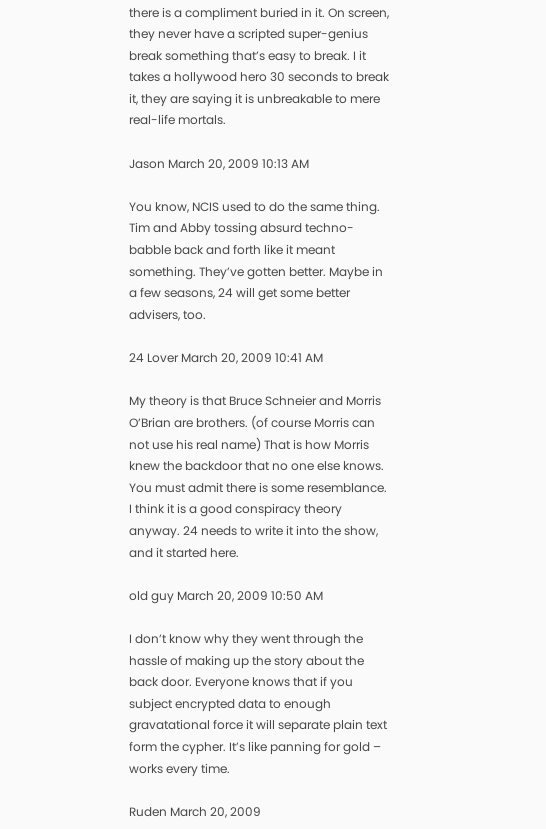there is a compliment buried in it. On screen, they never have a scripted super-genius break something that’s easy to break. I it takes a hollywood hero 30 seconds to break it, they are saying it is unbreakable to mere real-life mortals.

Jason March 20, 2009 10:13 AM

You know, NCIS used to do the same thing. Tim and Abby tossing absurd techno-babble back and forth like it meant something. They’ve gotten better. Maybe in a few seasons, 24 will get some better advisers, too.

24 Lover March 20, 2009 10:41 AM

My theory is that Bruce Schneier and Morris O’Brian are brothers. (of course Morris can not use his real name) That is how Morris knew the backdoor that no one else knows. You must admit there is some resemblance. I think it is a good conspiracy theory anyway. 24 needs to write it into the show, and it started here.

old guy March 20, 2009 10:50 AM

I don’t know why they went through the hassle of making up the story about the back door. Everyone knows that if you subject encrypted data to enough gravatational force it will separate plain text form the cypher. It’s like panning for gold – works every time.

Ruden March 20, 2009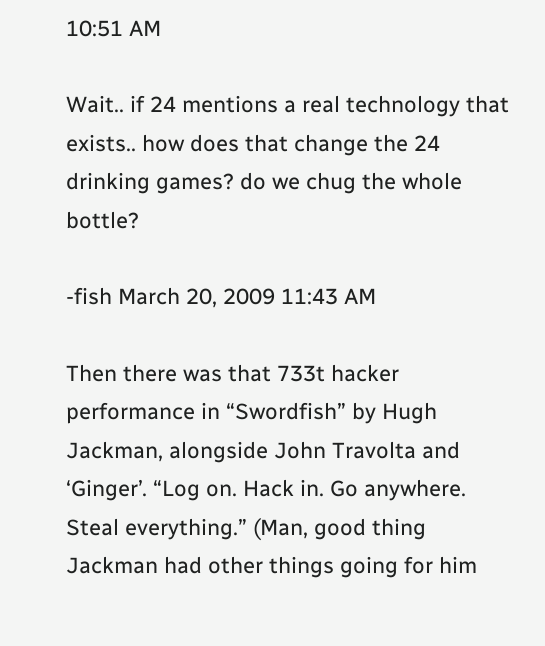10:51 AM

Wait.. if 24 mentions a real technology that exists.. how does that change the 24 drinking games? do we chug the whole bottle?

-fish March 20, 2009 11:43 AM

Then there was that 733t hacker performance in “Swordfish” by Hugh Jackman, alongside John Travolta and ‘Ginger’. “Log on. Hack in. Go anywhere. Steal everything.” (Man, good thing Jackman had other things going for him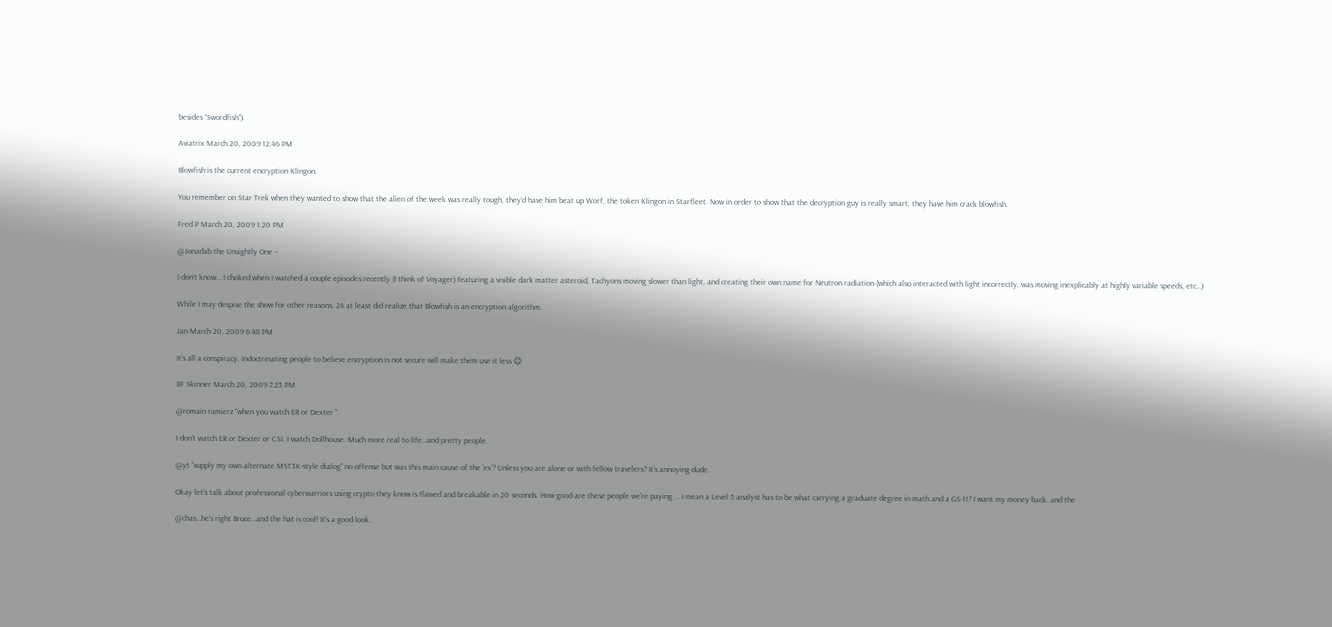besides “Swordfish”).

Aviatrix March 20, 2009 12:46 PM

Blowfish is the current encryption Klingon.

You remember on Star Trek when they wanted to show that the alien of the week was really tough, they’d have him beat up Worf, the token Klingon in Starfleet. Now in order to show that the decryption guy is really smart, they have him crack blowfish.

Fred P March 20, 2009 1:20 PM

@Jonadab the Unsightly One –

I don’t know… I choked when I watched a couple episodes recently (I think of Voyager) featuring a visible dark matter asteroid, Tachyons moving slower than light, and creating their own name for Neutron radiation (which also interacted with light incorrectly, was moving inexplicably at highly variable speeds, etc…)

While I may despise the show for other reasons, 24 at least did realize that Blowfish is an encryption algorithm.

Jan March 20, 2009 6:48 PM

It’s all a conspiracy. Indoctrinating people to believe encryption is not secure will make them use it less 😉

BF Skinner March 20, 2009 7:25 PM

@romain ramierz “when you watch ER or Dexter ”

I don’t watch ER or Dexter or CSI. I watch Dollhouse. Much more real to life…and pretty people.

@yt “supply my own alternate MST3K-style dialog” no offense but was this main cause of the ‘ex’? Unless you are alone or with fellow travelers? It’s annoying dude.

Okay let’s talk about professional cyberwarriors using crypto they know is flawed and breakable in 20 seconds. How good are these people we’re paying … I mean a Level 5 analyst has to be what carrying a graduate degree in math and a GS-11? I want my money back. and the

@chas…he’s right Bruce…and the hat is cool! It’s a good look.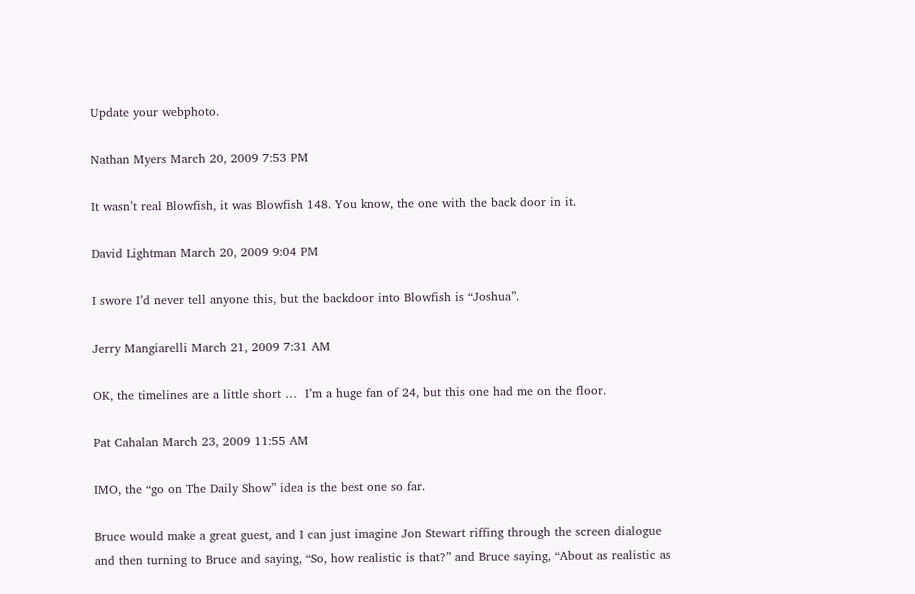Update your webphoto.

Nathan Myers March 20, 2009 7:53 PM

It wasn’t real Blowfish, it was Blowfish 148. You know, the one with the back door in it.

David Lightman March 20, 2009 9:04 PM

I swore I’d never tell anyone this, but the backdoor into Blowfish is “Joshua”.

Jerry Mangiarelli March 21, 2009 7:31 AM

OK, the timelines are a little short …  I’m a huge fan of 24, but this one had me on the floor.

Pat Cahalan March 23, 2009 11:55 AM

IMO, the “go on The Daily Show” idea is the best one so far.

Bruce would make a great guest, and I can just imagine Jon Stewart riffing through the screen dialogue and then turning to Bruce and saying, “So, how realistic is that?” and Bruce saying, “About as realistic as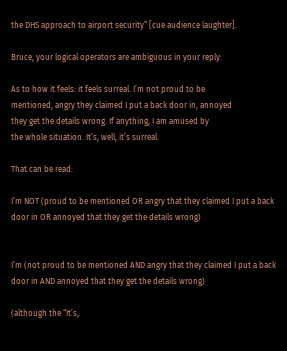the DHS approach to airport security” [cue audience laughter].

Bruce, your logical operators are ambiguous in your reply:

As to how it feels: it feels surreal. I’m not proud to be
mentioned, angry they claimed I put a back door in, annoyed
they get the details wrong. If anything, I am amused by
the whole situation. It’s, well, it’s surreal.

That can be read:

I’m NOT (proud to be mentioned OR angry that they claimed I put a back door in OR annoyed that they get the details wrong)


I’m (not proud to be mentioned AND angry that they claimed I put a back door in AND annoyed that they get the details wrong)

(although the “It’s,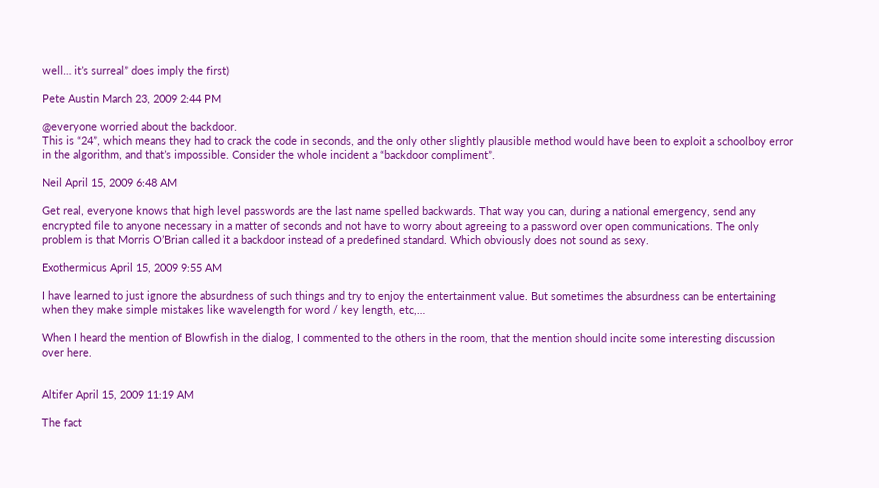well… it’s surreal” does imply the first)

Pete Austin March 23, 2009 2:44 PM

@everyone worried about the backdoor.
This is “24”, which means they had to crack the code in seconds, and the only other slightly plausible method would have been to exploit a schoolboy error in the algorithm, and that’s impossible. Consider the whole incident a “backdoor compliment”.

Neil April 15, 2009 6:48 AM

Get real, everyone knows that high level passwords are the last name spelled backwards. That way you can, during a national emergency, send any encrypted file to anyone necessary in a matter of seconds and not have to worry about agreeing to a password over open communications. The only problem is that Morris O’Brian called it a backdoor instead of a predefined standard. Which obviously does not sound as sexy.

Exothermicus April 15, 2009 9:55 AM

I have learned to just ignore the absurdness of such things and try to enjoy the entertainment value. But sometimes the absurdness can be entertaining when they make simple mistakes like wavelength for word / key length, etc,…

When I heard the mention of Blowfish in the dialog, I commented to the others in the room, that the mention should incite some interesting discussion over here.


Altifer April 15, 2009 11:19 AM

The fact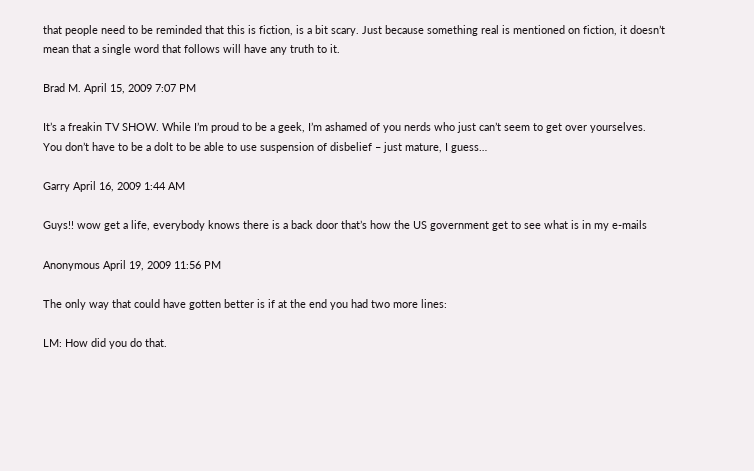that people need to be reminded that this is fiction, is a bit scary. Just because something real is mentioned on fiction, it doesn’t mean that a single word that follows will have any truth to it.

Brad M. April 15, 2009 7:07 PM

It’s a freakin TV SHOW. While I’m proud to be a geek, I’m ashamed of you nerds who just can’t seem to get over yourselves. You don’t have to be a dolt to be able to use suspension of disbelief – just mature, I guess…

Garry April 16, 2009 1:44 AM

Guys!! wow get a life, everybody knows there is a back door that’s how the US government get to see what is in my e-mails

Anonymous April 19, 2009 11:56 PM

The only way that could have gotten better is if at the end you had two more lines:

LM: How did you do that.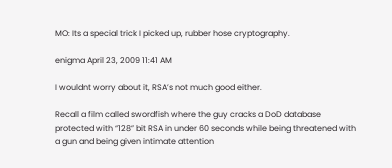MO: Its a special trick I picked up, rubber hose cryptography.

enigma April 23, 2009 11:41 AM

I wouldnt worry about it, RSA’s not much good either.

Recall a film called swordfish where the guy cracks a DoD database protected with “128” bit RSA in under 60 seconds while being threatened with a gun and being given intimate attention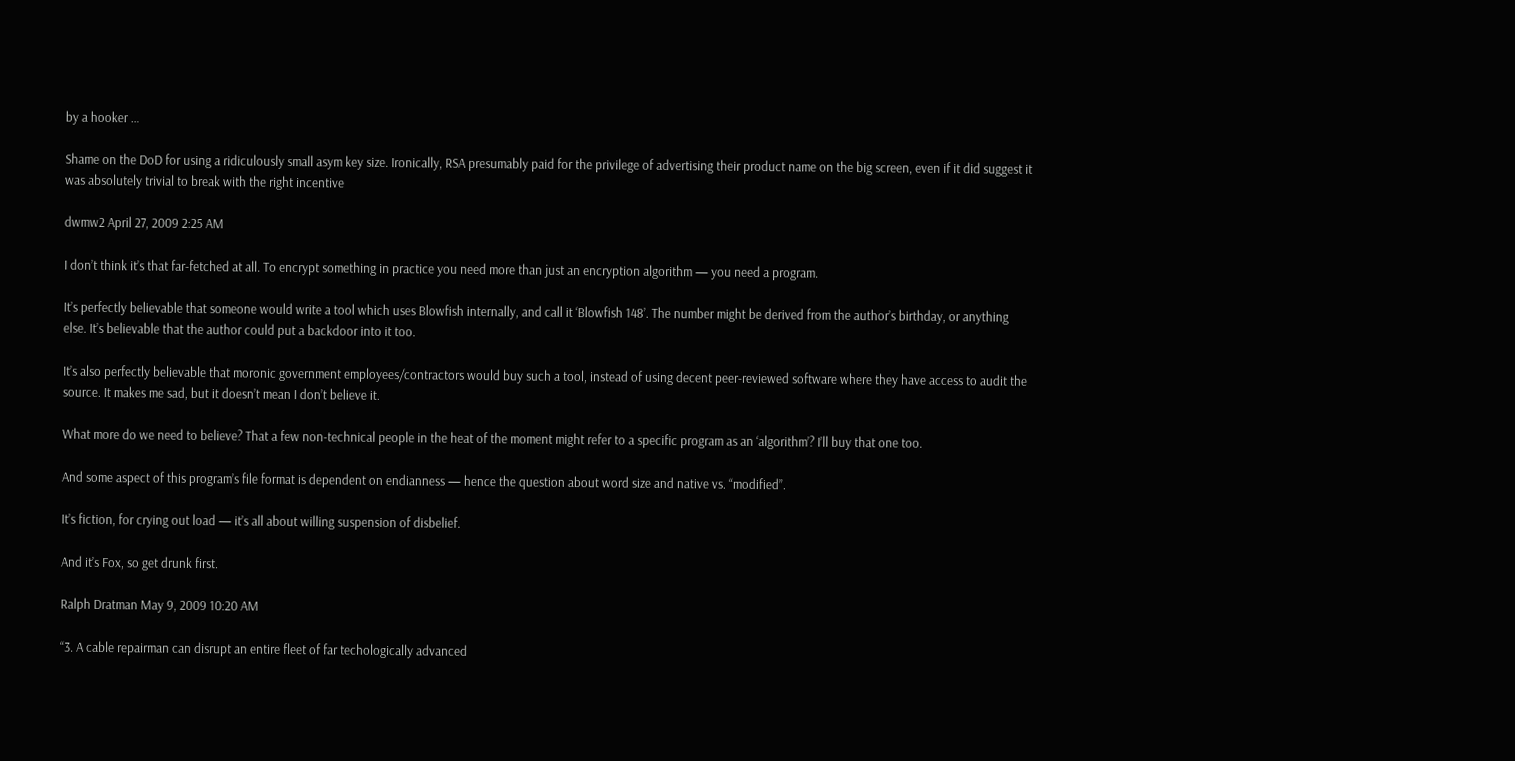by a hooker …

Shame on the DoD for using a ridiculously small asym key size. Ironically, RSA presumably paid for the privilege of advertising their product name on the big screen, even if it did suggest it was absolutely trivial to break with the right incentive

dwmw2 April 27, 2009 2:25 AM

I don’t think it’s that far-fetched at all. To encrypt something in practice you need more than just an encryption algorithm — you need a program.

It’s perfectly believable that someone would write a tool which uses Blowfish internally, and call it ‘Blowfish 148’. The number might be derived from the author’s birthday, or anything else. It’s believable that the author could put a backdoor into it too.

It’s also perfectly believable that moronic government employees/contractors would buy such a tool, instead of using decent peer-reviewed software where they have access to audit the source. It makes me sad, but it doesn’t mean I don’t believe it.

What more do we need to believe? That a few non-technical people in the heat of the moment might refer to a specific program as an ‘algorithm’? I’ll buy that one too.

And some aspect of this program’s file format is dependent on endianness — hence the question about word size and native vs. “modified”.

It’s fiction, for crying out load — it’s all about willing suspension of disbelief.

And it’s Fox, so get drunk first.

Ralph Dratman May 9, 2009 10:20 AM

“3. A cable repairman can disrupt an entire fleet of far techologically advanced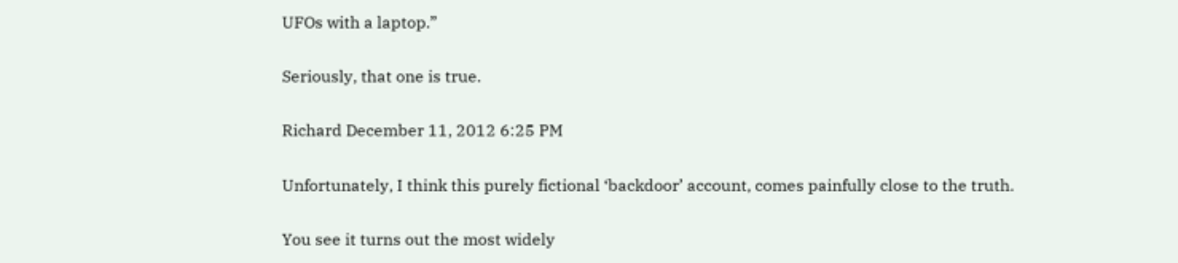UFOs with a laptop.”

Seriously, that one is true.

Richard December 11, 2012 6:25 PM

Unfortunately, I think this purely fictional ‘backdoor’ account, comes painfully close to the truth.

You see it turns out the most widely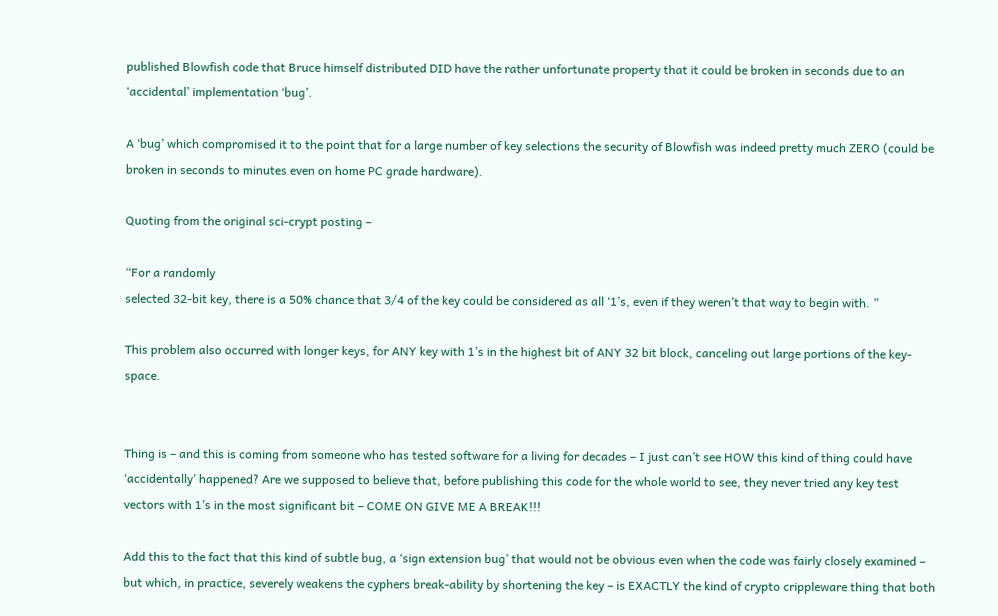published Blowfish code that Bruce himself distributed DID have the rather unfortunate property that it could be broken in seconds due to an ‘accidental’ implementation ‘bug’.

A ‘bug’ which compromised it to the point that for a large number of key selections the security of Blowfish was indeed pretty much ZERO (could be broken in seconds to minutes even on home PC grade hardware).

Quoting from the original sci-crypt posting –

“For a randomly
selected 32-bit key, there is a 50% chance that 3/4 of the key could be considered as all ‘1’s, even if they weren’t that way to begin with. ”

This problem also occurred with longer keys, for ANY key with 1’s in the highest bit of ANY 32 bit block, canceling out large portions of the key-space.


Thing is – and this is coming from someone who has tested software for a living for decades – I just can’t see HOW this kind of thing could have ‘accidentally’ happened? Are we supposed to believe that, before publishing this code for the whole world to see, they never tried any key test vectors with 1’s in the most significant bit – COME ON GIVE ME A BREAK!!!

Add this to the fact that this kind of subtle bug, a ‘sign extension bug’ that would not be obvious even when the code was fairly closely examined – but which, in practice, severely weakens the cyphers break-ability by shortening the key – is EXACTLY the kind of crypto crippleware thing that both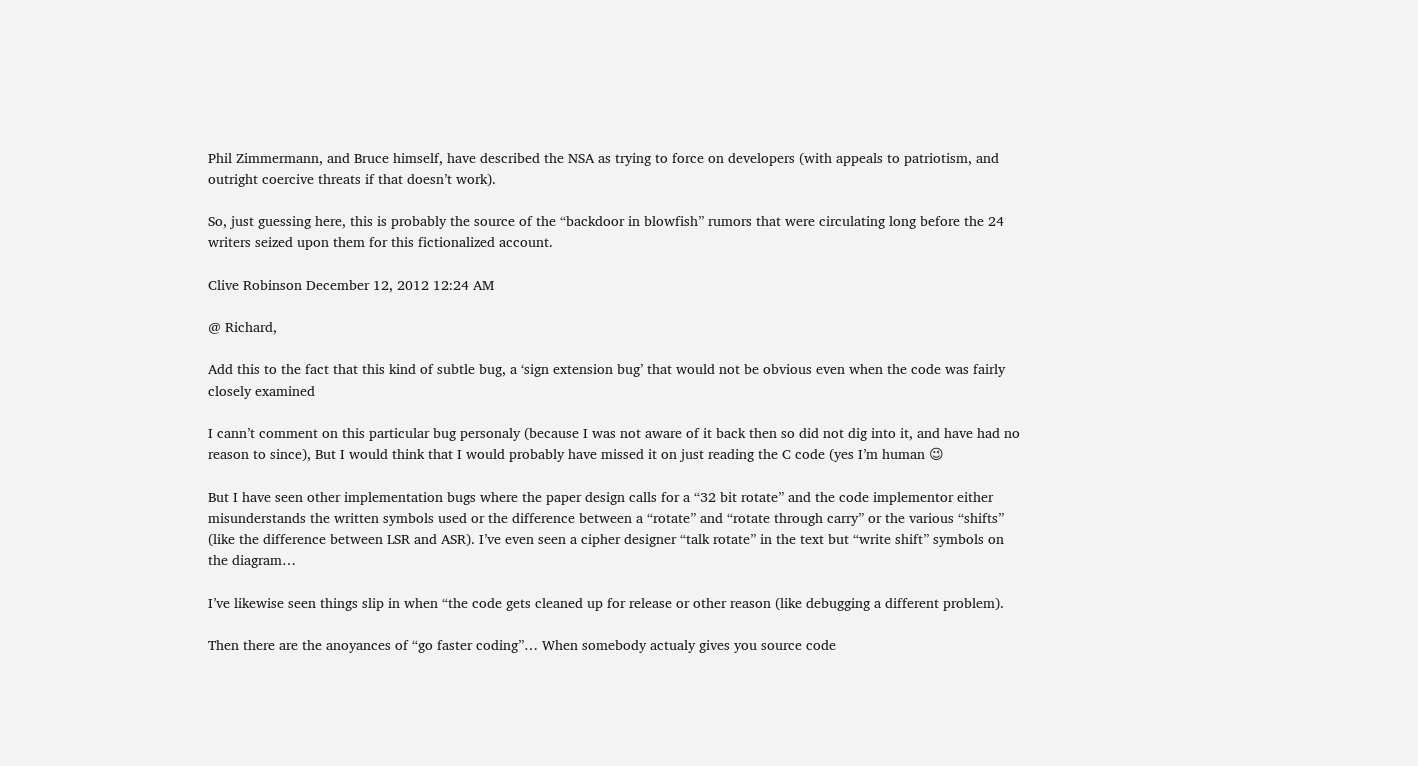Phil Zimmermann, and Bruce himself, have described the NSA as trying to force on developers (with appeals to patriotism, and outright coercive threats if that doesn’t work).

So, just guessing here, this is probably the source of the “backdoor in blowfish” rumors that were circulating long before the 24 writers seized upon them for this fictionalized account.

Clive Robinson December 12, 2012 12:24 AM

@ Richard,

Add this to the fact that this kind of subtle bug, a ‘sign extension bug’ that would not be obvious even when the code was fairly closely examined

I cann’t comment on this particular bug personaly (because I was not aware of it back then so did not dig into it, and have had no reason to since), But I would think that I would probably have missed it on just reading the C code (yes I’m human 😉

But I have seen other implementation bugs where the paper design calls for a “32 bit rotate” and the code implementor either misunderstands the written symbols used or the difference between a “rotate” and “rotate through carry” or the various “shifts” (like the difference between LSR and ASR). I’ve even seen a cipher designer “talk rotate” in the text but “write shift” symbols on the diagram…

I’ve likewise seen things slip in when “the code gets cleaned up for release or other reason (like debugging a different problem).

Then there are the anoyances of “go faster coding”… When somebody actualy gives you source code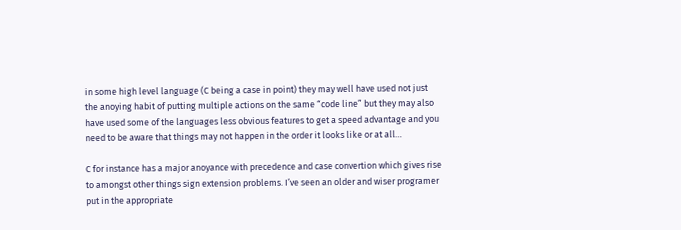in some high level language (C being a case in point) they may well have used not just the anoying habit of putting multiple actions on the same “code line” but they may also have used some of the languages less obvious features to get a speed advantage and you need to be aware that things may not happen in the order it looks like or at all…

C for instance has a major anoyance with precedence and case convertion which gives rise to amongst other things sign extension problems. I’ve seen an older and wiser programer put in the appropriate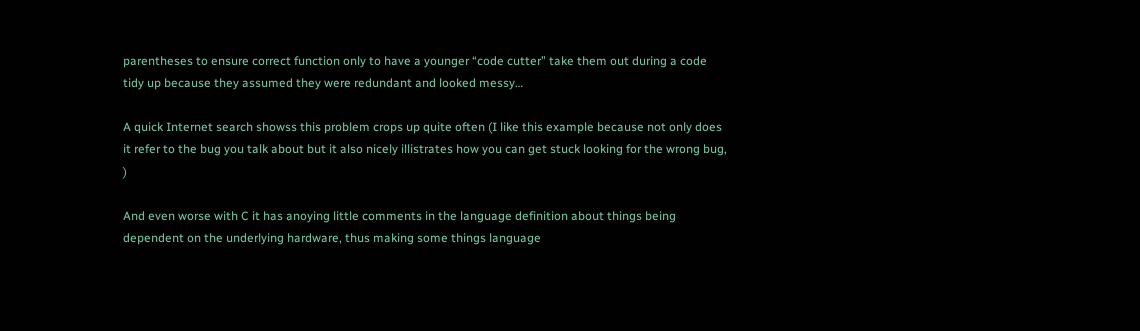parentheses to ensure correct function only to have a younger “code cutter” take them out during a code tidy up because they assumed they were redundant and looked messy…

A quick Internet search showss this problem crops up quite often (I like this example because not only does it refer to the bug you talk about but it also nicely illistrates how you can get stuck looking for the wrong bug, )

And even worse with C it has anoying little comments in the language definition about things being dependent on the underlying hardware, thus making some things language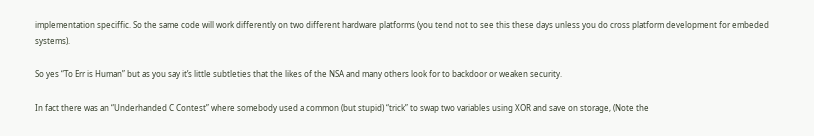implementation speciffic. So the same code will work differently on two different hardware platforms (you tend not to see this these days unless you do cross platform development for embeded systems).

So yes “To Err is Human” but as you say it’s little subtleties that the likes of the NSA and many others look for to backdoor or weaken security.

In fact there was an “Underhanded C Contest” where somebody used a common (but stupid) “trick” to swap two variables using XOR and save on storage, (Note the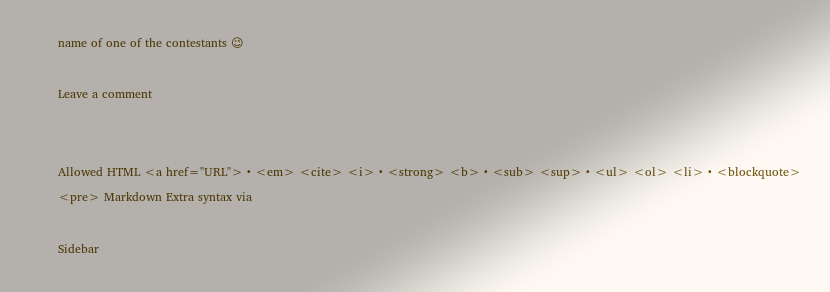name of one of the contestants 😉

Leave a comment


Allowed HTML <a href="URL"> • <em> <cite> <i> • <strong> <b> • <sub> <sup> • <ul> <ol> <li> • <blockquote> <pre> Markdown Extra syntax via

Sidebar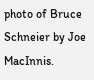photo of Bruce Schneier by Joe MacInnis.